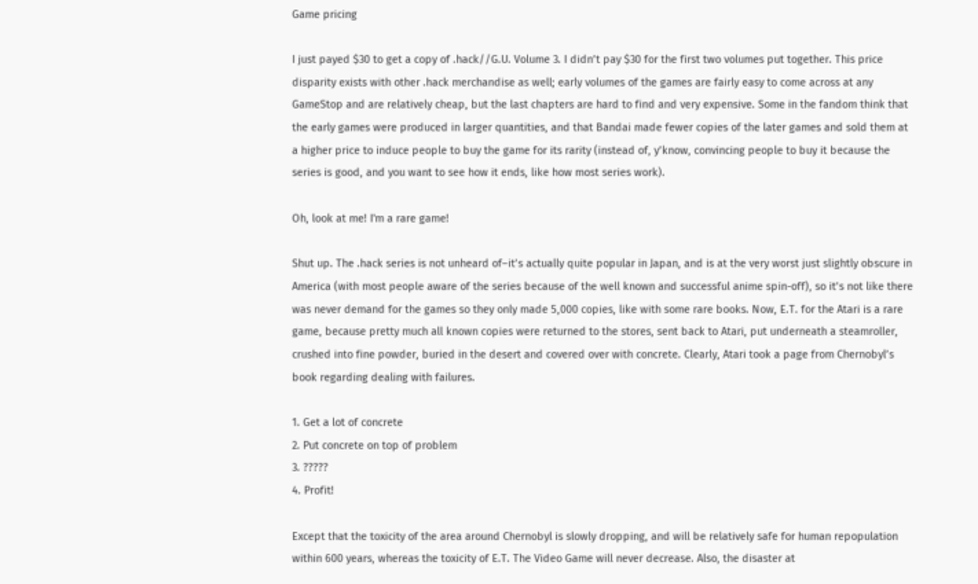Game pricing

I just payed $30 to get a copy of .hack//G.U. Volume 3. I didn’t pay $30 for the first two volumes put together. This price disparity exists with other .hack merchandise as well; early volumes of the games are fairly easy to come across at any GameStop and are relatively cheap, but the last chapters are hard to find and very expensive. Some in the fandom think that the early games were produced in larger quantities, and that Bandai made fewer copies of the later games and sold them at a higher price to induce people to buy the game for its rarity (instead of, y’know, convincing people to buy it because the series is good, and you want to see how it ends, like how most series work).

Oh, look at me! I'm a rare game!

Shut up. The .hack series is not unheard of–it’s actually quite popular in Japan, and is at the very worst just slightly obscure in America (with most people aware of the series because of the well known and successful anime spin-off), so it’s not like there was never demand for the games so they only made 5,000 copies, like with some rare books. Now, E.T. for the Atari is a rare game, because pretty much all known copies were returned to the stores, sent back to Atari, put underneath a steamroller, crushed into fine powder, buried in the desert and covered over with concrete. Clearly, Atari took a page from Chernobyl’s book regarding dealing with failures.

1. Get a lot of concrete
2. Put concrete on top of problem
3. ?????
4. Profit!

Except that the toxicity of the area around Chernobyl is slowly dropping, and will be relatively safe for human repopulation within 600 years, whereas the toxicity of E.T. The Video Game will never decrease. Also, the disaster at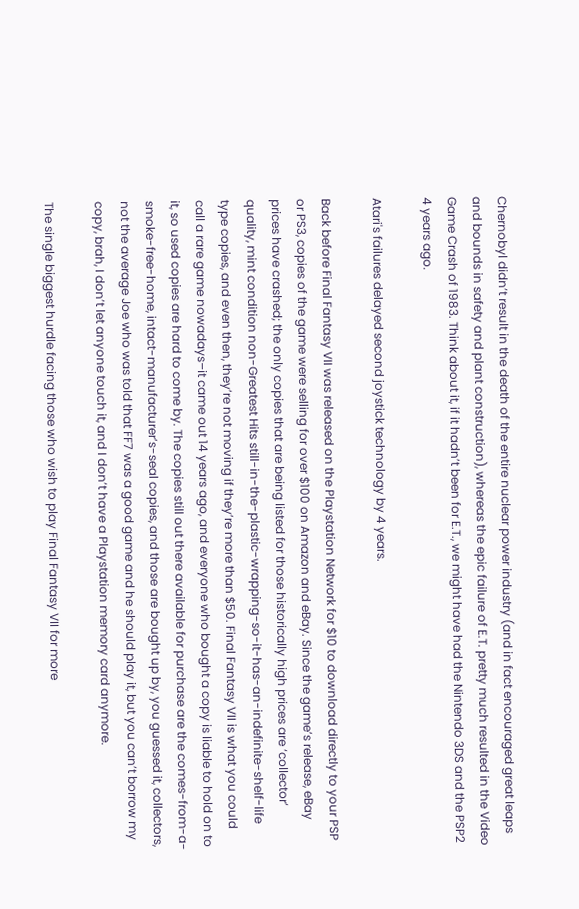Chernobyl didn’t result in the death of the entire nuclear power industry (and in fact encouraged great leaps and bounds in safety and plant construction), whereas the epic failure of E.T. pretty much resulted in the Video Game Crash of 1983. Think about it, if it hadn’t been for E.T., we might have had the Nintendo 3DS and the PSP2 4 years ago.

Atari's failures delayed second joystick technology by 4 years.

Back before Final Fantasy VII was released on the Playstation Network for $10 to download directly to your PSP or PS3, copies of the game were selling for over $100 on Amazon and eBay. Since the game’s release, eBay prices have crashed; the only copies that are being listed for those historically high prices are ‘collector’ quality, mint condition non-Greatest Hits still-in-the-plastic-wrapping-so-it-has-an-indefinite-shelf-life type copies, and even then, they’re not moving if they’re more than $50. Final Fantasy VII is what you could call a rare game nowadays–it came out 14 years ago, and everyone who bought a copy is liable to hold on to it, so used copies are hard to come by. The copies still out there available for purchase are the comes-from-a-smoke-free-home, intact-manufacturer’s-seal copies, and those are bought up by, you guessed it, collectors, not the average Joe who was told that FF7 was a good game and he should play it, but you can’t borrow my copy, brah, I don’t let anyone touch it, and I don’t have a Playstation memory card anymore.

The single biggest hurdle facing those who wish to play Final Fantasy VII for more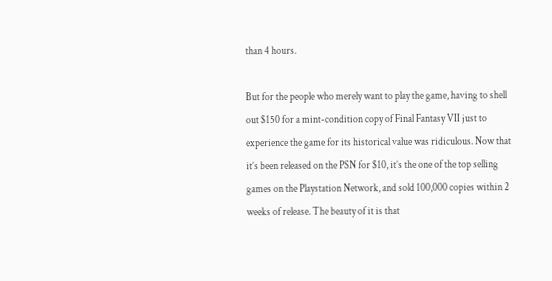than 4 hours.

But for the people who merely want to play the game, having to shell out $150 for a mint-condition copy of Final Fantasy VII just to experience the game for its historical value was ridiculous. Now that it’s been released on the PSN for $10, it’s the one of the top selling games on the Playstation Network, and sold 100,000 copies within 2 weeks of release. The beauty of it is that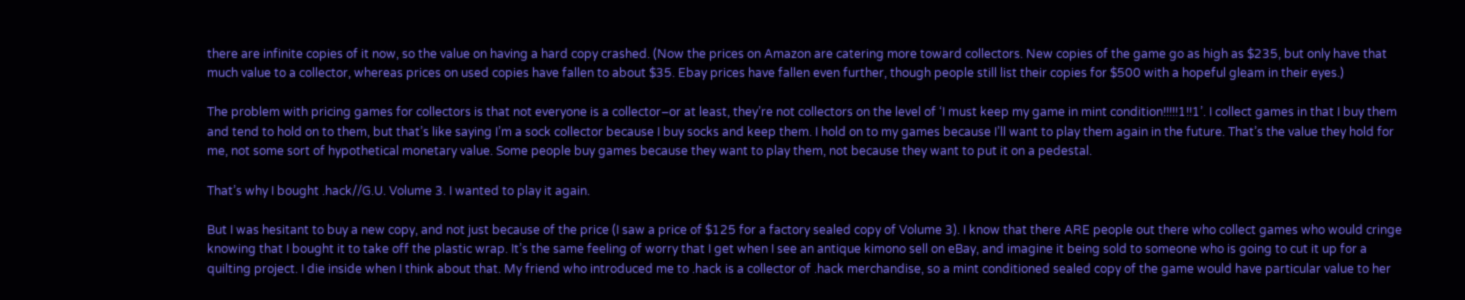there are infinite copies of it now, so the value on having a hard copy crashed. (Now the prices on Amazon are catering more toward collectors. New copies of the game go as high as $235, but only have that much value to a collector, whereas prices on used copies have fallen to about $35. Ebay prices have fallen even further, though people still list their copies for $500 with a hopeful gleam in their eyes.)

The problem with pricing games for collectors is that not everyone is a collector–or at least, they’re not collectors on the level of ‘I must keep my game in mint condition!!!!!1!!1’. I collect games in that I buy them and tend to hold on to them, but that’s like saying I’m a sock collector because I buy socks and keep them. I hold on to my games because I’ll want to play them again in the future. That’s the value they hold for me, not some sort of hypothetical monetary value. Some people buy games because they want to play them, not because they want to put it on a pedestal.

That’s why I bought .hack//G.U. Volume 3. I wanted to play it again.

But I was hesitant to buy a new copy, and not just because of the price (I saw a price of $125 for a factory sealed copy of Volume 3). I know that there ARE people out there who collect games who would cringe knowing that I bought it to take off the plastic wrap. It’s the same feeling of worry that I get when I see an antique kimono sell on eBay, and imagine it being sold to someone who is going to cut it up for a quilting project. I die inside when I think about that. My friend who introduced me to .hack is a collector of .hack merchandise, so a mint conditioned sealed copy of the game would have particular value to her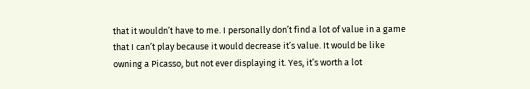that it wouldn’t have to me. I personally don’t find a lot of value in a game that I can’t play because it would decrease it’s value. It would be like owning a Picasso, but not ever displaying it. Yes, it’s worth a lot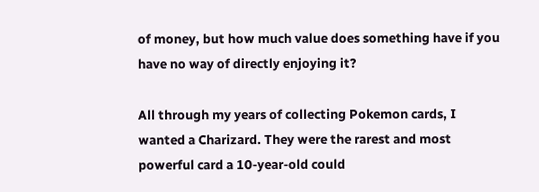of money, but how much value does something have if you have no way of directly enjoying it?

All through my years of collecting Pokemon cards, I wanted a Charizard. They were the rarest and most powerful card a 10-year-old could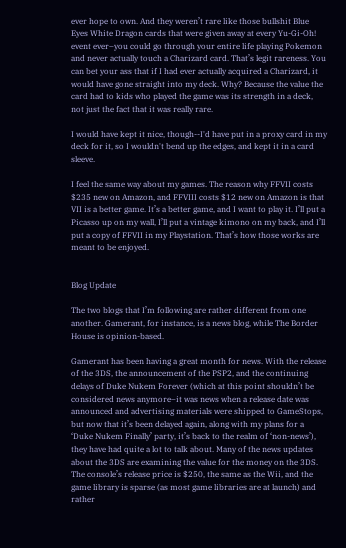ever hope to own. And they weren’t rare like those bullshit Blue Eyes White Dragon cards that were given away at every Yu-Gi-Oh! event ever–you could go through your entire life playing Pokemon and never actually touch a Charizard card. That’s legit rareness. You can bet your ass that if I had ever actually acquired a Charizard, it would have gone straight into my deck. Why? Because the value the card had to kids who played the game was its strength in a deck, not just the fact that it was really rare.

I would have kept it nice, though--I'd have put in a proxy card in my deck for it, so I wouldn't bend up the edges, and kept it in a card sleeve.

I feel the same way about my games. The reason why FFVII costs $235 new on Amazon, and FFVIII costs $12 new on Amazon is that VII is a better game. It’s a better game, and I want to play it. I’ll put a Picasso up on my wall, I’ll put a vintage kimono on my back, and I’ll put a copy of FFVII in my Playstation. That’s how those works are meant to be enjoyed.


Blog Update

The two blogs that I’m following are rather different from one another. Gamerant, for instance, is a news blog, while The Border House is opinion-based.

Gamerant has been having a great month for news. With the release of the 3DS, the announcement of the PSP2, and the continuing delays of Duke Nukem Forever (which at this point shouldn’t be considered news anymore–it was news when a release date was announced and advertising materials were shipped to GameStops, but now that it’s been delayed again, along with my plans for a  ‘Duke Nukem Finally’ party, it’s back to the realm of ‘non-news’), they have had quite a lot to talk about. Many of the news updates about the 3DS are examining the value for the money on the 3DS. The console’s release price is $250, the same as the Wii, and the game library is sparse (as most game libraries are at launch) and rather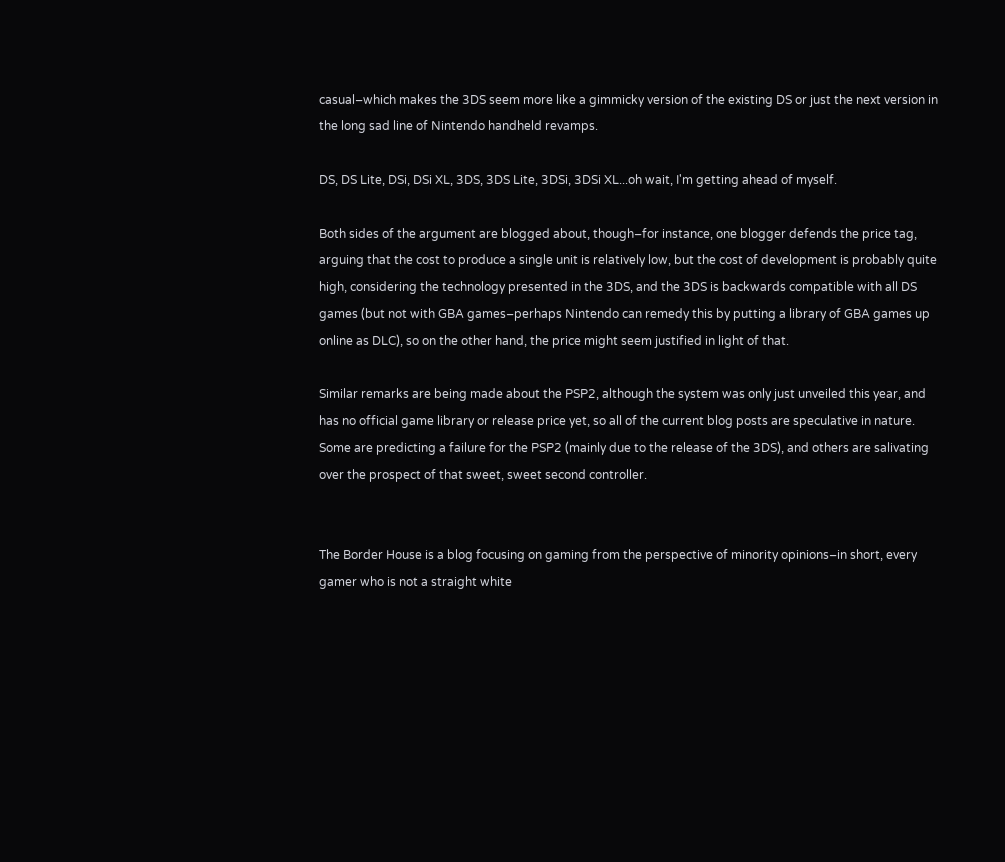casual–which makes the 3DS seem more like a gimmicky version of the existing DS or just the next version in the long sad line of Nintendo handheld revamps.

DS, DS Lite, DSi, DSi XL, 3DS, 3DS Lite, 3DSi, 3DSi XL...oh wait, I'm getting ahead of myself.

Both sides of the argument are blogged about, though–for instance, one blogger defends the price tag, arguing that the cost to produce a single unit is relatively low, but the cost of development is probably quite high, considering the technology presented in the 3DS, and the 3DS is backwards compatible with all DS games (but not with GBA games–perhaps Nintendo can remedy this by putting a library of GBA games up online as DLC), so on the other hand, the price might seem justified in light of that.

Similar remarks are being made about the PSP2, although the system was only just unveiled this year, and has no official game library or release price yet, so all of the current blog posts are speculative in nature. Some are predicting a failure for the PSP2 (mainly due to the release of the 3DS), and others are salivating over the prospect of that sweet, sweet second controller.


The Border House is a blog focusing on gaming from the perspective of minority opinions–in short, every gamer who is not a straight white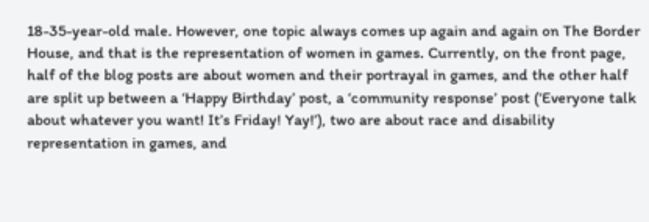18-35-year-old male. However, one topic always comes up again and again on The Border House, and that is the representation of women in games. Currently, on the front page, half of the blog posts are about women and their portrayal in games, and the other half are split up between a ‘Happy Birthday’ post, a ‘community response’ post (‘Everyone talk about whatever you want! It’s Friday! Yay!’), two are about race and disability representation in games, and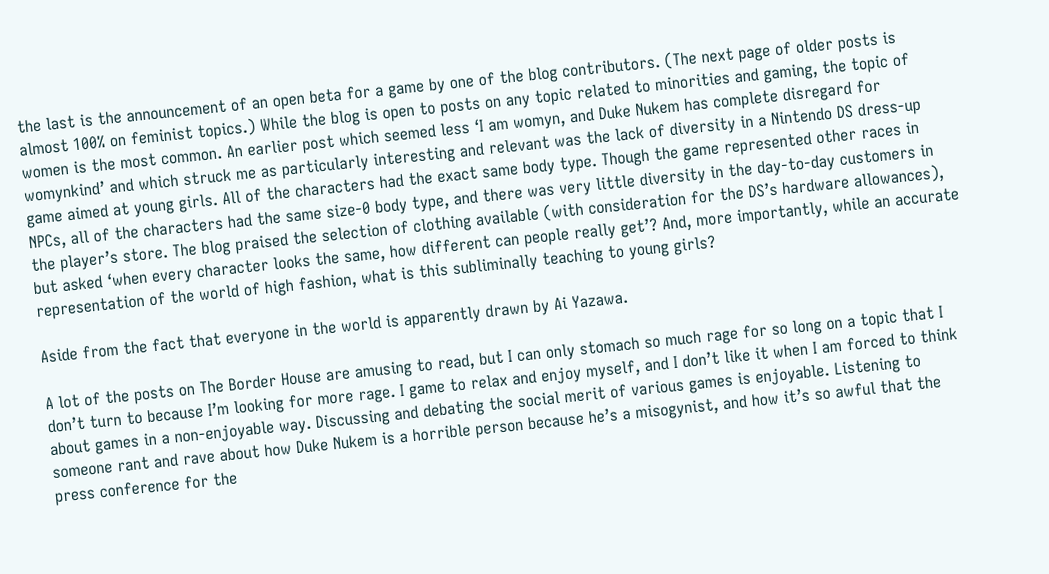the last is the announcement of an open beta for a game by one of the blog contributors. (The next page of older posts is almost 100% on feminist topics.) While the blog is open to posts on any topic related to minorities and gaming, the topic of women is the most common. An earlier post which seemed less ‘I am womyn, and Duke Nukem has complete disregard for womynkind’ and which struck me as particularly interesting and relevant was the lack of diversity in a Nintendo DS dress-up game aimed at young girls. All of the characters had the exact same body type. Though the game represented other races in NPCs, all of the characters had the same size-0 body type, and there was very little diversity in the day-to-day customers in the player’s store. The blog praised the selection of clothing available (with consideration for the DS’s hardware allowances), but asked ‘when every character looks the same, how different can people really get’? And, more importantly, while an accurate representation of the world of high fashion, what is this subliminally teaching to young girls?

Aside from the fact that everyone in the world is apparently drawn by Ai Yazawa.

A lot of the posts on The Border House are amusing to read, but I can only stomach so much rage for so long on a topic that I don’t turn to because I’m looking for more rage. I game to relax and enjoy myself, and I don’t like it when I am forced to think about games in a non-enjoyable way. Discussing and debating the social merit of various games is enjoyable. Listening to someone rant and rave about how Duke Nukem is a horrible person because he’s a misogynist, and how it’s so awful that the press conference for the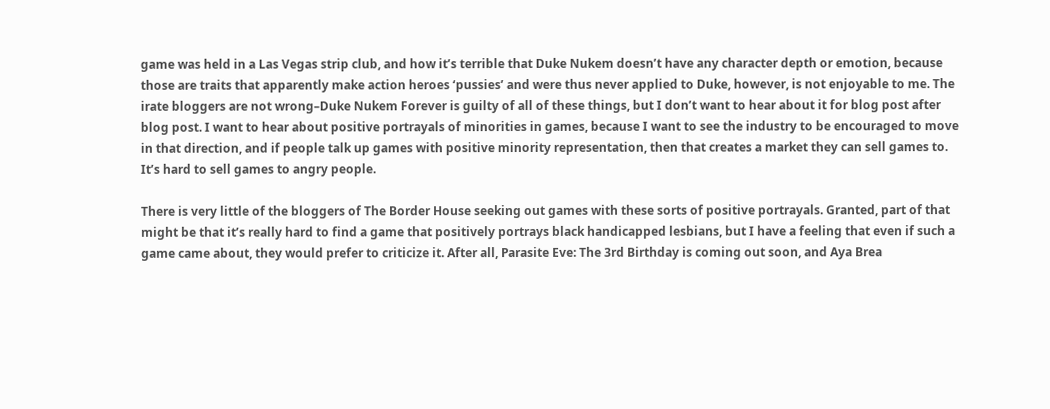game was held in a Las Vegas strip club, and how it’s terrible that Duke Nukem doesn’t have any character depth or emotion, because those are traits that apparently make action heroes ‘pussies’ and were thus never applied to Duke, however, is not enjoyable to me. The irate bloggers are not wrong–Duke Nukem Forever is guilty of all of these things, but I don’t want to hear about it for blog post after blog post. I want to hear about positive portrayals of minorities in games, because I want to see the industry to be encouraged to move in that direction, and if people talk up games with positive minority representation, then that creates a market they can sell games to. It’s hard to sell games to angry people.

There is very little of the bloggers of The Border House seeking out games with these sorts of positive portrayals. Granted, part of that might be that it’s really hard to find a game that positively portrays black handicapped lesbians, but I have a feeling that even if such a game came about, they would prefer to criticize it. After all, Parasite Eve: The 3rd Birthday is coming out soon, and Aya Brea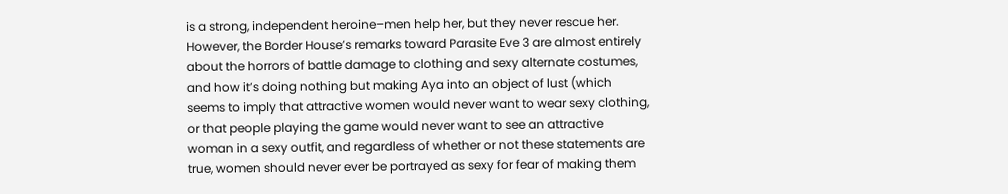is a strong, independent heroine–men help her, but they never rescue her. However, the Border House’s remarks toward Parasite Eve 3 are almost entirely about the horrors of battle damage to clothing and sexy alternate costumes, and how it’s doing nothing but making Aya into an object of lust (which seems to imply that attractive women would never want to wear sexy clothing, or that people playing the game would never want to see an attractive woman in a sexy outfit, and regardless of whether or not these statements are true, women should never ever be portrayed as sexy for fear of making them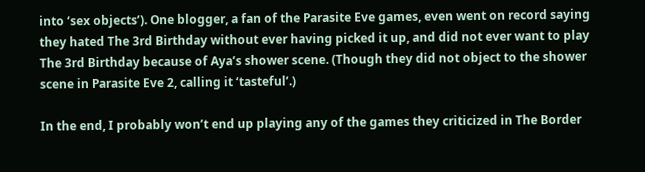into ‘sex objects’). One blogger, a fan of the Parasite Eve games, even went on record saying they hated The 3rd Birthday without ever having picked it up, and did not ever want to play The 3rd Birthday because of Aya’s shower scene. (Though they did not object to the shower scene in Parasite Eve 2, calling it ‘tasteful’.)

In the end, I probably won’t end up playing any of the games they criticized in The Border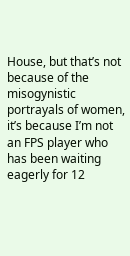House, but that’s not because of the misogynistic portrayals of women, it’s because I’m not an FPS player who has been waiting eagerly for 12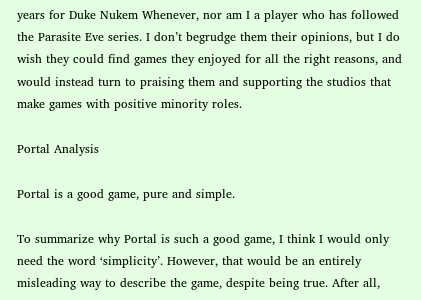years for Duke Nukem Whenever, nor am I a player who has followed the Parasite Eve series. I don’t begrudge them their opinions, but I do wish they could find games they enjoyed for all the right reasons, and would instead turn to praising them and supporting the studios that make games with positive minority roles.

Portal Analysis

Portal is a good game, pure and simple.

To summarize why Portal is such a good game, I think I would only need the word ‘simplicity’. However, that would be an entirely misleading way to describe the game, despite being true. After all,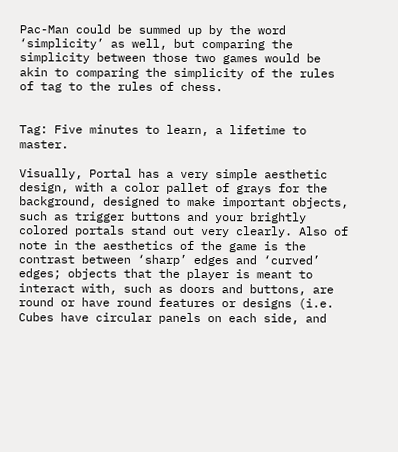Pac-Man could be summed up by the word ‘simplicity’ as well, but comparing the simplicity between those two games would be akin to comparing the simplicity of the rules of tag to the rules of chess.


Tag: Five minutes to learn, a lifetime to master.

Visually, Portal has a very simple aesthetic design, with a color pallet of grays for the background, designed to make important objects, such as trigger buttons and your brightly colored portals stand out very clearly. Also of note in the aesthetics of the game is the contrast between ‘sharp’ edges and ‘curved’ edges; objects that the player is meant to interact with, such as doors and buttons, are round or have round features or designs (i.e. Cubes have circular panels on each side, and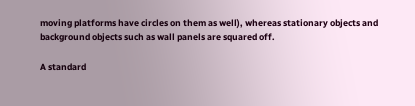moving platforms have circles on them as well), whereas stationary objects and background objects such as wall panels are squared off.

A standard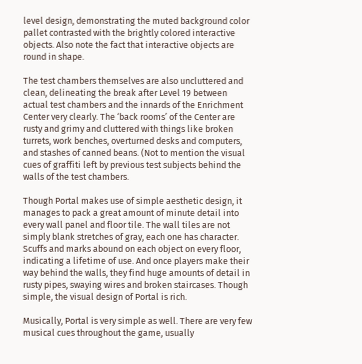level design, demonstrating the muted background color pallet contrasted with the brightly colored interactive objects. Also note the fact that interactive objects are round in shape.

The test chambers themselves are also uncluttered and clean, delineating the break after Level 19 between actual test chambers and the innards of the Enrichment Center very clearly. The ‘back rooms’ of the Center are rusty and grimy and cluttered with things like broken turrets, work benches, overturned desks and computers, and stashes of canned beans. (Not to mention the visual cues of graffiti left by previous test subjects behind the walls of the test chambers.

Though Portal makes use of simple aesthetic design, it manages to pack a great amount of minute detail into every wall panel and floor tile. The wall tiles are not simply blank stretches of gray, each one has character. Scuffs and marks abound on each object on every floor, indicating a lifetime of use. And once players make their way behind the walls, they find huge amounts of detail in rusty pipes, swaying wires and broken staircases. Though simple, the visual design of Portal is rich.

Musically, Portal is very simple as well. There are very few musical cues throughout the game, usually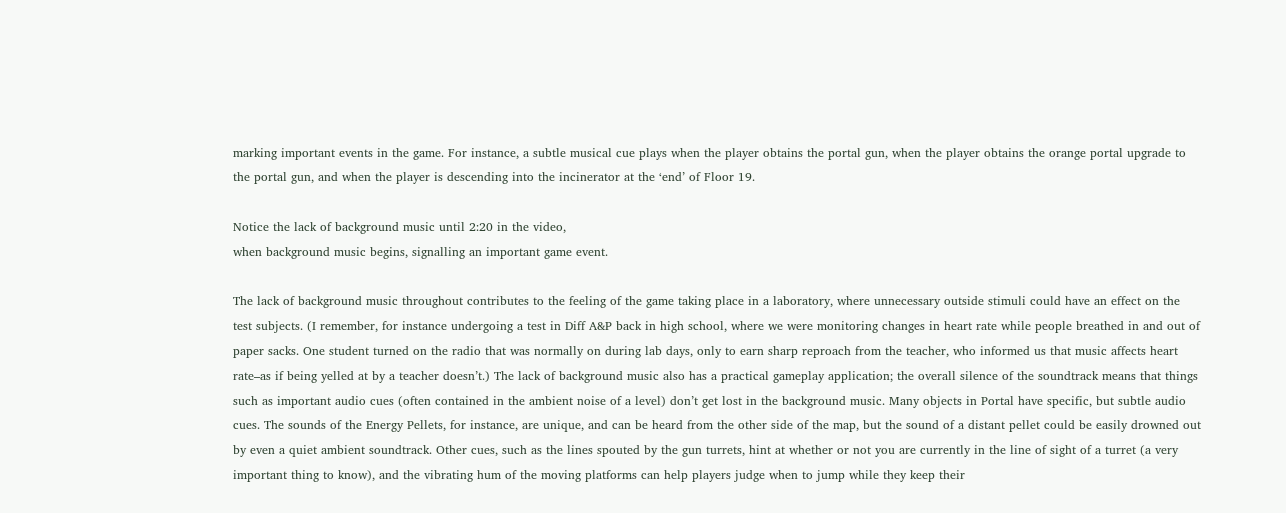marking important events in the game. For instance, a subtle musical cue plays when the player obtains the portal gun, when the player obtains the orange portal upgrade to the portal gun, and when the player is descending into the incinerator at the ‘end’ of Floor 19.

Notice the lack of background music until 2:20 in the video,
when background music begins, signalling an important game event.

The lack of background music throughout contributes to the feeling of the game taking place in a laboratory, where unnecessary outside stimuli could have an effect on the test subjects. (I remember, for instance undergoing a test in Diff A&P back in high school, where we were monitoring changes in heart rate while people breathed in and out of paper sacks. One student turned on the radio that was normally on during lab days, only to earn sharp reproach from the teacher, who informed us that music affects heart rate–as if being yelled at by a teacher doesn’t.) The lack of background music also has a practical gameplay application; the overall silence of the soundtrack means that things such as important audio cues (often contained in the ambient noise of a level) don’t get lost in the background music. Many objects in Portal have specific, but subtle audio cues. The sounds of the Energy Pellets, for instance, are unique, and can be heard from the other side of the map, but the sound of a distant pellet could be easily drowned out by even a quiet ambient soundtrack. Other cues, such as the lines spouted by the gun turrets, hint at whether or not you are currently in the line of sight of a turret (a very important thing to know), and the vibrating hum of the moving platforms can help players judge when to jump while they keep their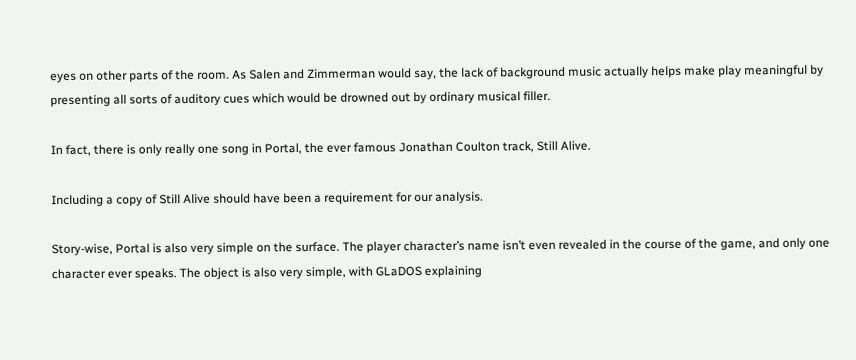eyes on other parts of the room. As Salen and Zimmerman would say, the lack of background music actually helps make play meaningful by presenting all sorts of auditory cues which would be drowned out by ordinary musical filler.

In fact, there is only really one song in Portal, the ever famous Jonathan Coulton track, Still Alive.

Including a copy of Still Alive should have been a requirement for our analysis.

Story-wise, Portal is also very simple on the surface. The player character’s name isn’t even revealed in the course of the game, and only one character ever speaks. The object is also very simple, with GLaDOS explaining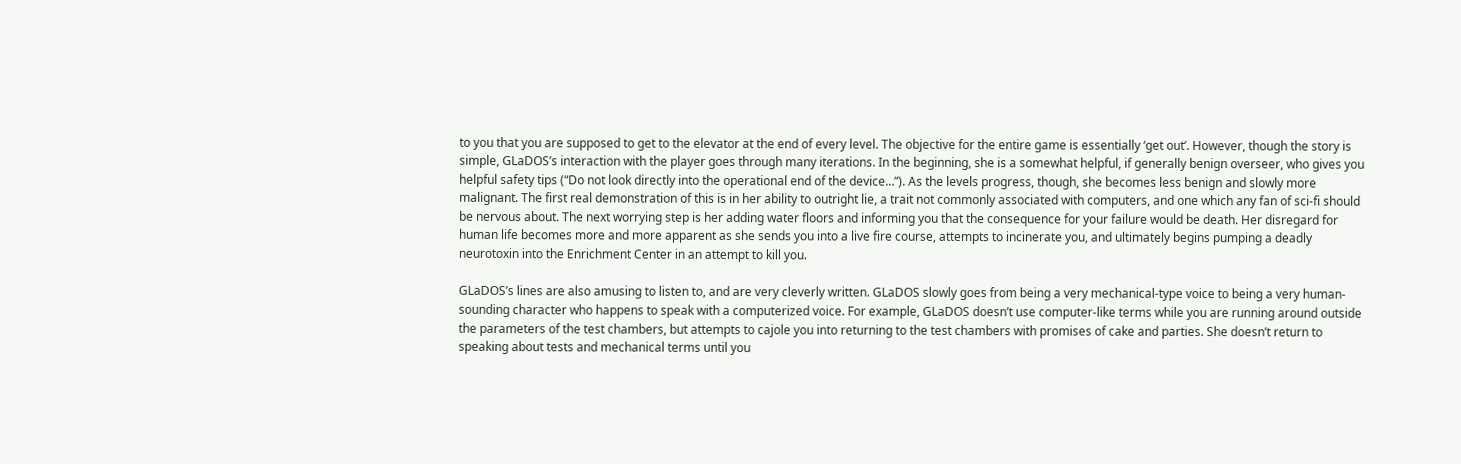to you that you are supposed to get to the elevator at the end of every level. The objective for the entire game is essentially ‘get out’. However, though the story is simple, GLaDOS’s interaction with the player goes through many iterations. In the beginning, she is a somewhat helpful, if generally benign overseer, who gives you helpful safety tips (“Do not look directly into the operational end of the device…”). As the levels progress, though, she becomes less benign and slowly more malignant. The first real demonstration of this is in her ability to outright lie, a trait not commonly associated with computers, and one which any fan of sci-fi should be nervous about. The next worrying step is her adding water floors and informing you that the consequence for your failure would be death. Her disregard for human life becomes more and more apparent as she sends you into a live fire course, attempts to incinerate you, and ultimately begins pumping a deadly neurotoxin into the Enrichment Center in an attempt to kill you.

GLaDOS’s lines are also amusing to listen to, and are very cleverly written. GLaDOS slowly goes from being a very mechanical-type voice to being a very human-sounding character who happens to speak with a computerized voice. For example, GLaDOS doesn’t use computer-like terms while you are running around outside the parameters of the test chambers, but attempts to cajole you into returning to the test chambers with promises of cake and parties. She doesn’t return to speaking about tests and mechanical terms until you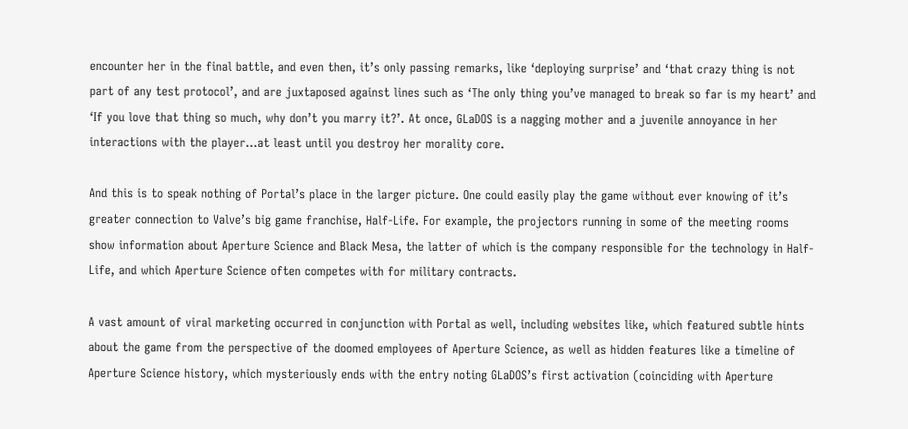encounter her in the final battle, and even then, it’s only passing remarks, like ‘deploying surprise’ and ‘that crazy thing is not part of any test protocol’, and are juxtaposed against lines such as ‘The only thing you’ve managed to break so far is my heart’ and ‘If you love that thing so much, why don’t you marry it?’. At once, GLaDOS is a nagging mother and a juvenile annoyance in her interactions with the player…at least until you destroy her morality core.

And this is to speak nothing of Portal’s place in the larger picture. One could easily play the game without ever knowing of it’s greater connection to Valve’s big game franchise, Half-Life. For example, the projectors running in some of the meeting rooms show information about Aperture Science and Black Mesa, the latter of which is the company responsible for the technology in Half-Life, and which Aperture Science often competes with for military contracts.

A vast amount of viral marketing occurred in conjunction with Portal as well, including websites like, which featured subtle hints about the game from the perspective of the doomed employees of Aperture Science, as well as hidden features like a timeline of Aperture Science history, which mysteriously ends with the entry noting GLaDOS’s first activation (coinciding with Aperture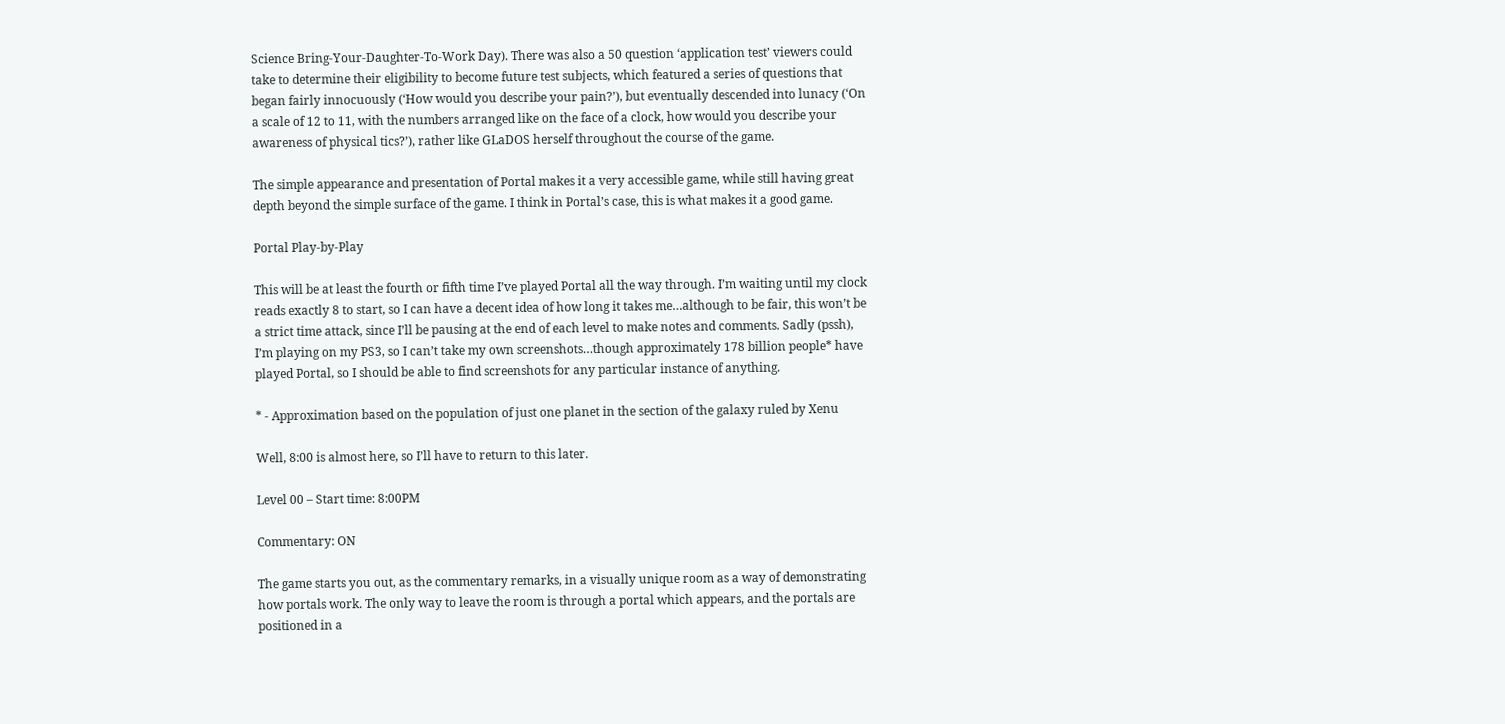Science Bring-Your-Daughter-To-Work Day). There was also a 50 question ‘application test’ viewers could take to determine their eligibility to become future test subjects, which featured a series of questions that began fairly innocuously (‘How would you describe your pain?’), but eventually descended into lunacy (‘On a scale of 12 to 11, with the numbers arranged like on the face of a clock, how would you describe your awareness of physical tics?’), rather like GLaDOS herself throughout the course of the game.

The simple appearance and presentation of Portal makes it a very accessible game, while still having great depth beyond the simple surface of the game. I think in Portal’s case, this is what makes it a good game.

Portal Play-by-Play

This will be at least the fourth or fifth time I’ve played Portal all the way through. I’m waiting until my clock reads exactly 8 to start, so I can have a decent idea of how long it takes me…although to be fair, this won’t be a strict time attack, since I’ll be pausing at the end of each level to make notes and comments. Sadly (pssh), I’m playing on my PS3, so I can’t take my own screenshots…though approximately 178 billion people* have played Portal, so I should be able to find screenshots for any particular instance of anything.

* - Approximation based on the population of just one planet in the section of the galaxy ruled by Xenu

Well, 8:00 is almost here, so I’ll have to return to this later.

Level 00 – Start time: 8:00PM

Commentary: ON

The game starts you out, as the commentary remarks, in a visually unique room as a way of demonstrating how portals work. The only way to leave the room is through a portal which appears, and the portals are positioned in a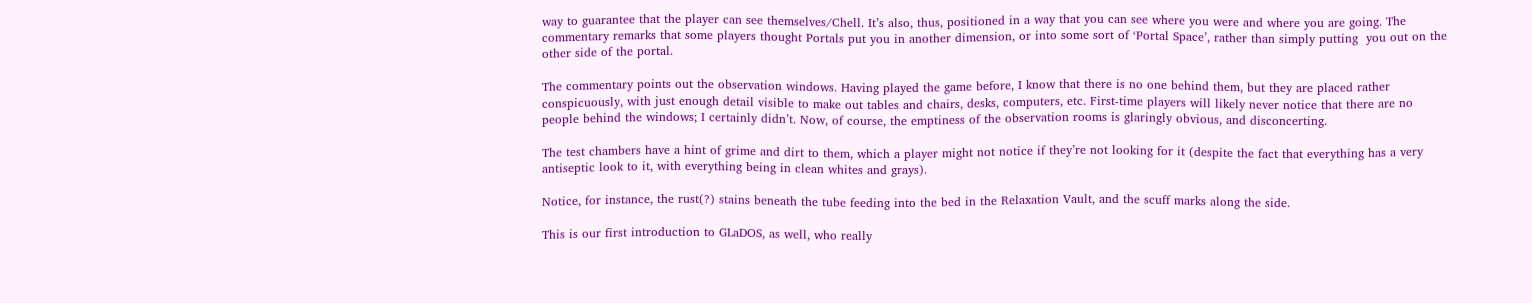way to guarantee that the player can see themselves/Chell. It’s also, thus, positioned in a way that you can see where you were and where you are going. The commentary remarks that some players thought Portals put you in another dimension, or into some sort of ‘Portal Space’, rather than simply putting  you out on the other side of the portal.

The commentary points out the observation windows. Having played the game before, I know that there is no one behind them, but they are placed rather conspicuously, with just enough detail visible to make out tables and chairs, desks, computers, etc. First-time players will likely never notice that there are no people behind the windows; I certainly didn’t. Now, of course, the emptiness of the observation rooms is glaringly obvious, and disconcerting.

The test chambers have a hint of grime and dirt to them, which a player might not notice if they’re not looking for it (despite the fact that everything has a very antiseptic look to it, with everything being in clean whites and grays).

Notice, for instance, the rust(?) stains beneath the tube feeding into the bed in the Relaxation Vault, and the scuff marks along the side.

This is our first introduction to GLaDOS, as well, who really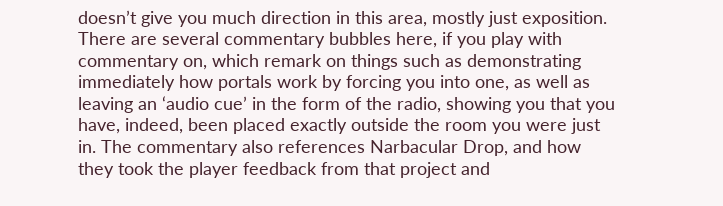doesn’t give you much direction in this area, mostly just exposition. There are several commentary bubbles here, if you play with commentary on, which remark on things such as demonstrating immediately how portals work by forcing you into one, as well as leaving an ‘audio cue’ in the form of the radio, showing you that you have, indeed, been placed exactly outside the room you were just in. The commentary also references Narbacular Drop, and how they took the player feedback from that project and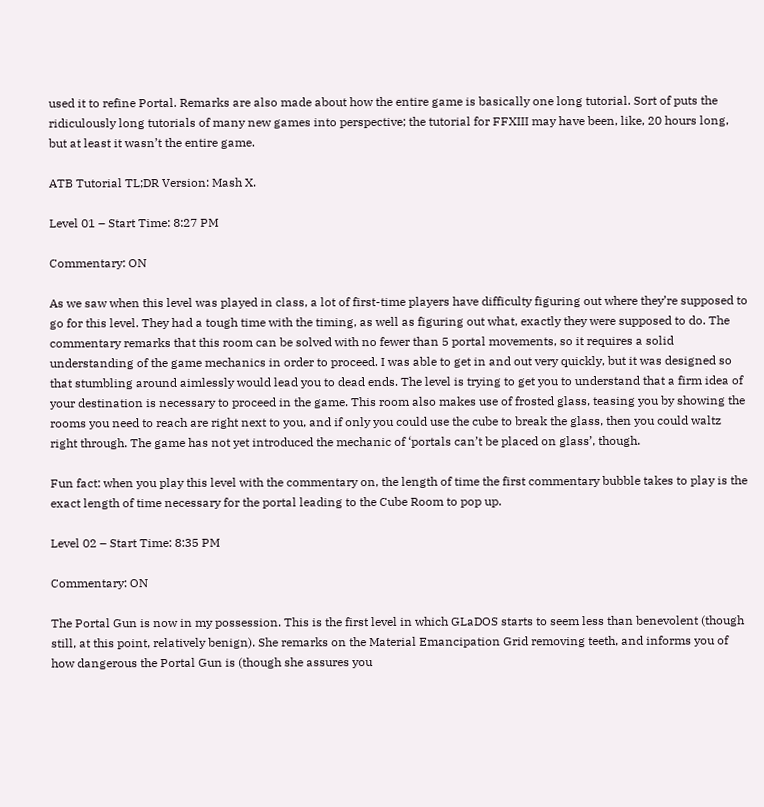used it to refine Portal. Remarks are also made about how the entire game is basically one long tutorial. Sort of puts the ridiculously long tutorials of many new games into perspective; the tutorial for FFXIII may have been, like, 20 hours long, but at least it wasn’t the entire game.

ATB Tutorial TL;DR Version: Mash X.

Level 01 – Start Time: 8:27 PM

Commentary: ON

As we saw when this level was played in class, a lot of first-time players have difficulty figuring out where they’re supposed to go for this level. They had a tough time with the timing, as well as figuring out what, exactly they were supposed to do. The commentary remarks that this room can be solved with no fewer than 5 portal movements, so it requires a solid understanding of the game mechanics in order to proceed. I was able to get in and out very quickly, but it was designed so that stumbling around aimlessly would lead you to dead ends. The level is trying to get you to understand that a firm idea of your destination is necessary to proceed in the game. This room also makes use of frosted glass, teasing you by showing the rooms you need to reach are right next to you, and if only you could use the cube to break the glass, then you could waltz right through. The game has not yet introduced the mechanic of ‘portals can’t be placed on glass’, though.

Fun fact: when you play this level with the commentary on, the length of time the first commentary bubble takes to play is the exact length of time necessary for the portal leading to the Cube Room to pop up.

Level 02 – Start Time: 8:35 PM

Commentary: ON

The Portal Gun is now in my possession. This is the first level in which GLaDOS starts to seem less than benevolent (though still, at this point, relatively benign). She remarks on the Material Emancipation Grid removing teeth, and informs you of how dangerous the Portal Gun is (though she assures you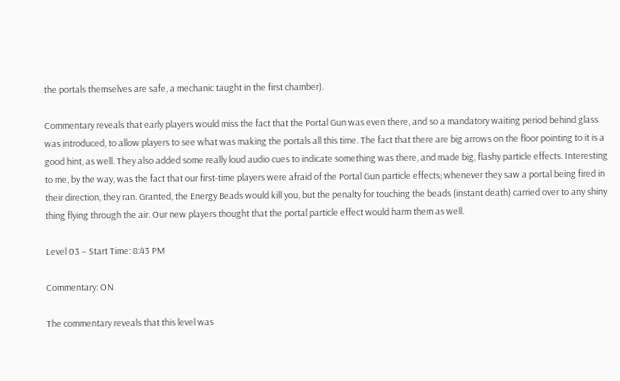the portals themselves are safe, a mechanic taught in the first chamber).

Commentary reveals that early players would miss the fact that the Portal Gun was even there, and so a mandatory waiting period behind glass was introduced, to allow players to see what was making the portals all this time. The fact that there are big arrows on the floor pointing to it is a good hint, as well. They also added some really loud audio cues to indicate something was there, and made big, flashy particle effects. Interesting to me, by the way, was the fact that our first-time players were afraid of the Portal Gun particle effects; whenever they saw a portal being fired in their direction, they ran. Granted, the Energy Beads would kill you, but the penalty for touching the beads (instant death) carried over to any shiny thing flying through the air. Our new players thought that the portal particle effect would harm them as well.

Level 03 – Start Time: 8:43 PM

Commentary: ON

The commentary reveals that this level was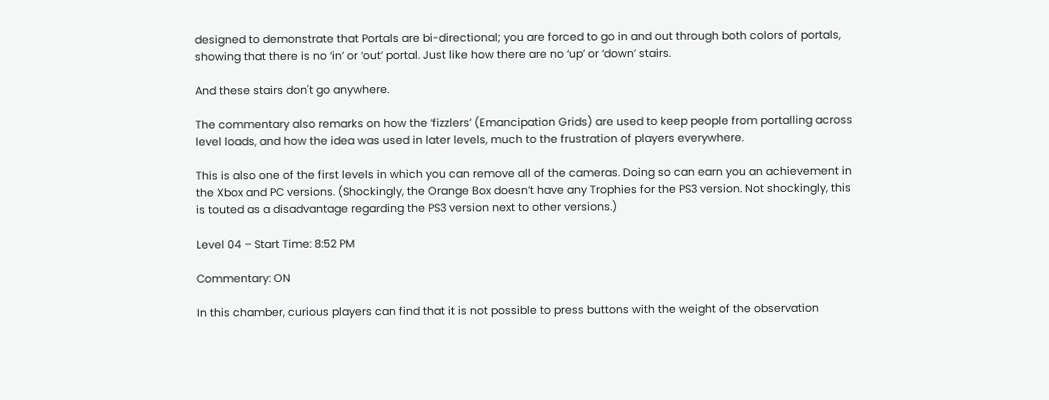designed to demonstrate that Portals are bi-directional; you are forced to go in and out through both colors of portals, showing that there is no ‘in’ or ‘out’ portal. Just like how there are no ‘up’ or ‘down’ stairs.

And these stairs don't go anywhere.

The commentary also remarks on how the ‘fizzlers’ (Emancipation Grids) are used to keep people from portalling across level loads, and how the idea was used in later levels, much to the frustration of players everywhere.

This is also one of the first levels in which you can remove all of the cameras. Doing so can earn you an achievement in the Xbox and PC versions. (Shockingly, the Orange Box doesn’t have any Trophies for the PS3 version. Not shockingly, this is touted as a disadvantage regarding the PS3 version next to other versions.)

Level 04 – Start Time: 8:52 PM

Commentary: ON

In this chamber, curious players can find that it is not possible to press buttons with the weight of the observation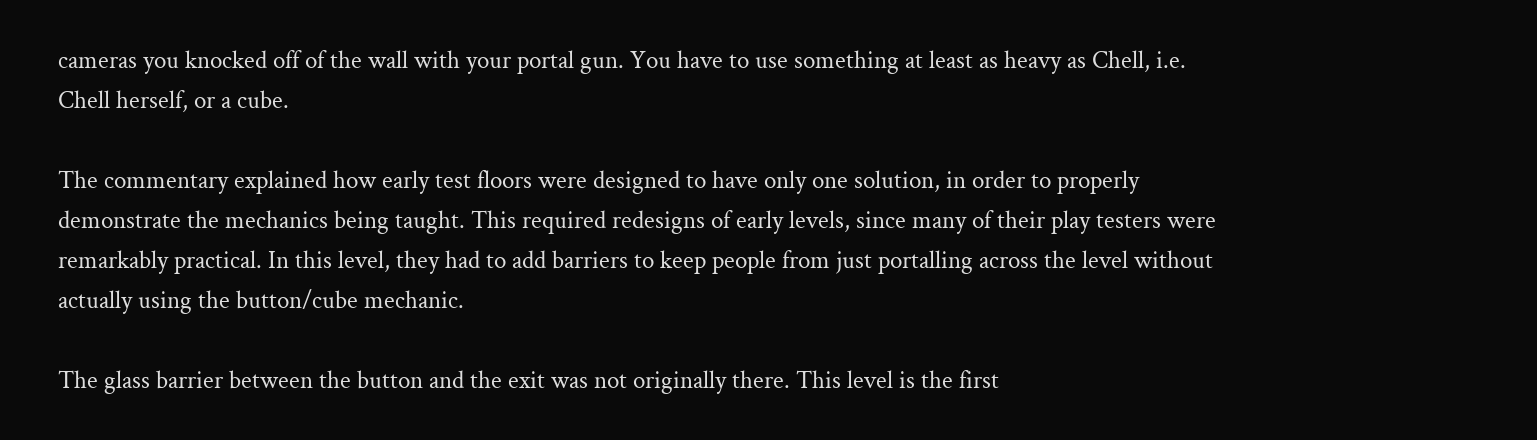cameras you knocked off of the wall with your portal gun. You have to use something at least as heavy as Chell, i.e. Chell herself, or a cube.

The commentary explained how early test floors were designed to have only one solution, in order to properly demonstrate the mechanics being taught. This required redesigns of early levels, since many of their play testers were remarkably practical. In this level, they had to add barriers to keep people from just portalling across the level without actually using the button/cube mechanic.

The glass barrier between the button and the exit was not originally there. This level is the first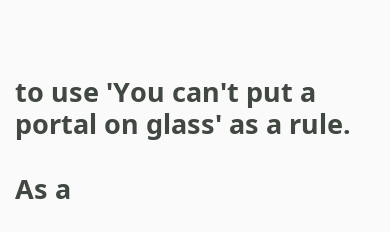to use 'You can't put a portal on glass' as a rule.

As a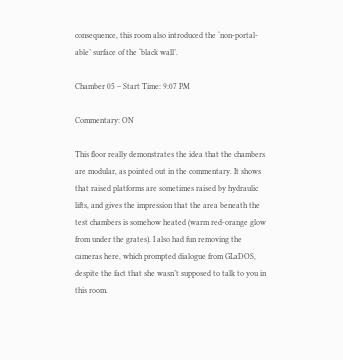consequence, this room also introduced the ‘non-portal-able’ surface of the ‘black wall’.

Chamber 05 – Start Time: 9:07 PM

Commentary: ON

This floor really demonstrates the idea that the chambers are modular, as pointed out in the commentary. It shows that raised platforms are sometimes raised by hydraulic lifts, and gives the impression that the area beneath the test chambers is somehow heated (warm red-orange glow from under the grates). I also had fun removing the cameras here, which prompted dialogue from GLaDOS, despite the fact that she wasn’t supposed to talk to you in this room.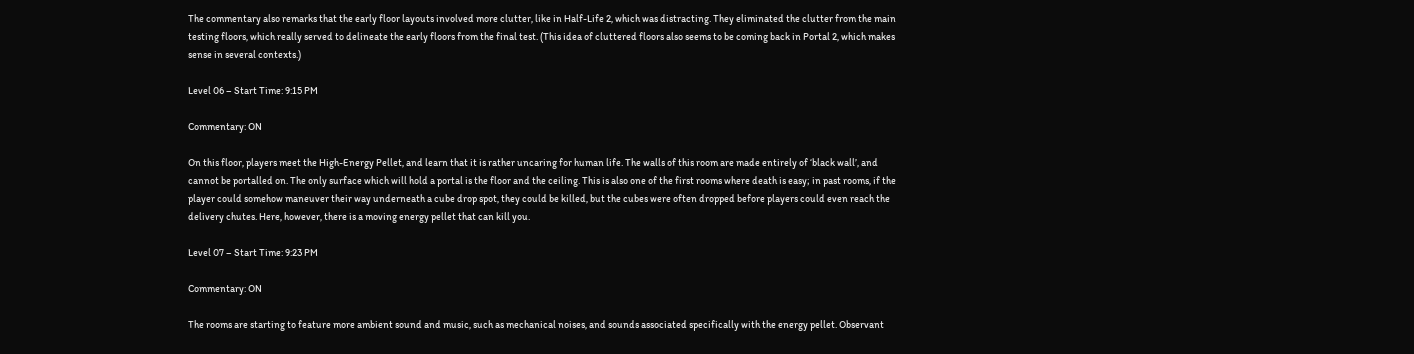The commentary also remarks that the early floor layouts involved more clutter, like in Half-Life 2, which was distracting. They eliminated the clutter from the main testing floors, which really served to delineate the early floors from the final test. (This idea of cluttered floors also seems to be coming back in Portal 2, which makes sense in several contexts.)

Level 06 – Start Time: 9:15 PM

Commentary: ON

On this floor, players meet the High-Energy Pellet, and learn that it is rather uncaring for human life. The walls of this room are made entirely of ‘black wall’, and cannot be portalled on. The only surface which will hold a portal is the floor and the ceiling. This is also one of the first rooms where death is easy; in past rooms, if the player could somehow maneuver their way underneath a cube drop spot, they could be killed, but the cubes were often dropped before players could even reach the delivery chutes. Here, however, there is a moving energy pellet that can kill you.

Level 07 – Start Time: 9:23 PM

Commentary: ON

The rooms are starting to feature more ambient sound and music, such as mechanical noises, and sounds associated specifically with the energy pellet. Observant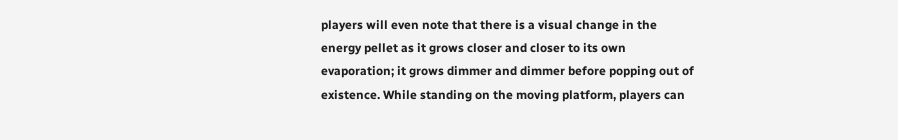players will even note that there is a visual change in the energy pellet as it grows closer and closer to its own evaporation; it grows dimmer and dimmer before popping out of existence. While standing on the moving platform, players can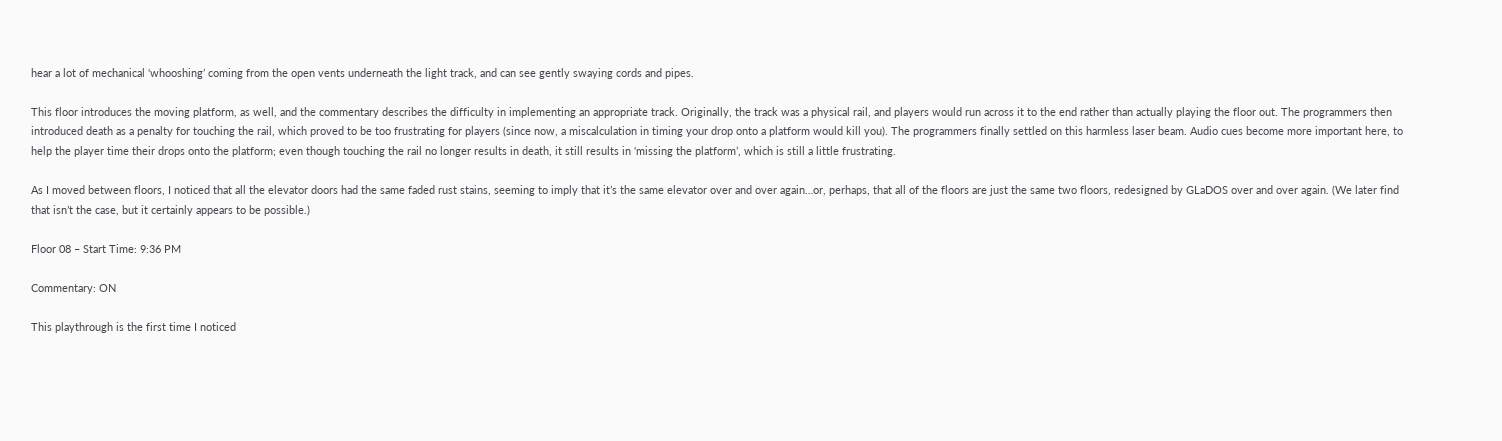hear a lot of mechanical ‘whooshing’ coming from the open vents underneath the light track, and can see gently swaying cords and pipes.

This floor introduces the moving platform, as well, and the commentary describes the difficulty in implementing an appropriate track. Originally, the track was a physical rail, and players would run across it to the end rather than actually playing the floor out. The programmers then introduced death as a penalty for touching the rail, which proved to be too frustrating for players (since now, a miscalculation in timing your drop onto a platform would kill you). The programmers finally settled on this harmless laser beam. Audio cues become more important here, to help the player time their drops onto the platform; even though touching the rail no longer results in death, it still results in ‘missing the platform’, which is still a little frustrating.

As I moved between floors, I noticed that all the elevator doors had the same faded rust stains, seeming to imply that it’s the same elevator over and over again…or, perhaps, that all of the floors are just the same two floors, redesigned by GLaDOS over and over again. (We later find that isn’t the case, but it certainly appears to be possible.)

Floor 08 – Start Time: 9:36 PM

Commentary: ON

This playthrough is the first time I noticed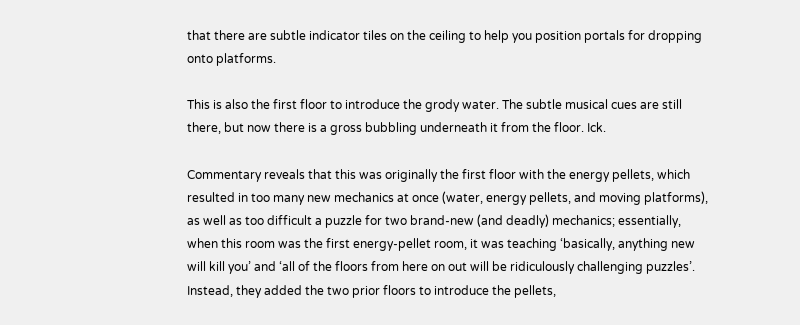that there are subtle indicator tiles on the ceiling to help you position portals for dropping onto platforms.

This is also the first floor to introduce the grody water. The subtle musical cues are still there, but now there is a gross bubbling underneath it from the floor. Ick.

Commentary reveals that this was originally the first floor with the energy pellets, which resulted in too many new mechanics at once (water, energy pellets, and moving platforms), as well as too difficult a puzzle for two brand-new (and deadly) mechanics; essentially, when this room was the first energy-pellet room, it was teaching ‘basically, anything new will kill you’ and ‘all of the floors from here on out will be ridiculously challenging puzzles’. Instead, they added the two prior floors to introduce the pellets,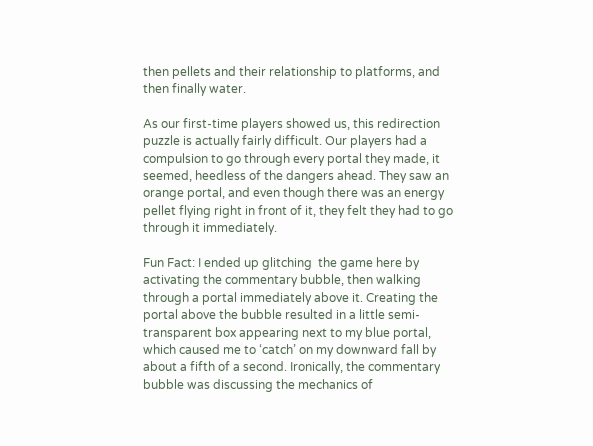then pellets and their relationship to platforms, and then finally water.

As our first-time players showed us, this redirection puzzle is actually fairly difficult. Our players had a compulsion to go through every portal they made, it seemed, heedless of the dangers ahead. They saw an orange portal, and even though there was an energy pellet flying right in front of it, they felt they had to go through it immediately.

Fun Fact: I ended up glitching  the game here by activating the commentary bubble, then walking through a portal immediately above it. Creating the portal above the bubble resulted in a little semi-transparent box appearing next to my blue portal, which caused me to ‘catch’ on my downward fall by about a fifth of a second. Ironically, the commentary bubble was discussing the mechanics of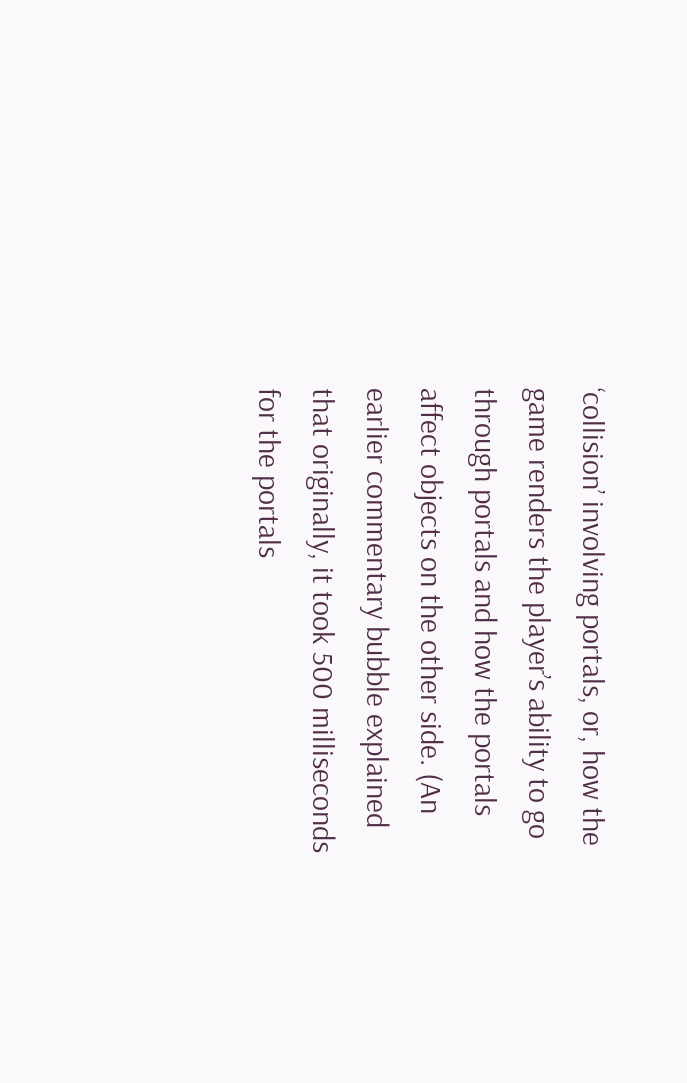‘collision’ involving portals, or, how the game renders the player’s ability to go through portals and how the portals affect objects on the other side. (An earlier commentary bubble explained that originally, it took 500 milliseconds for the portals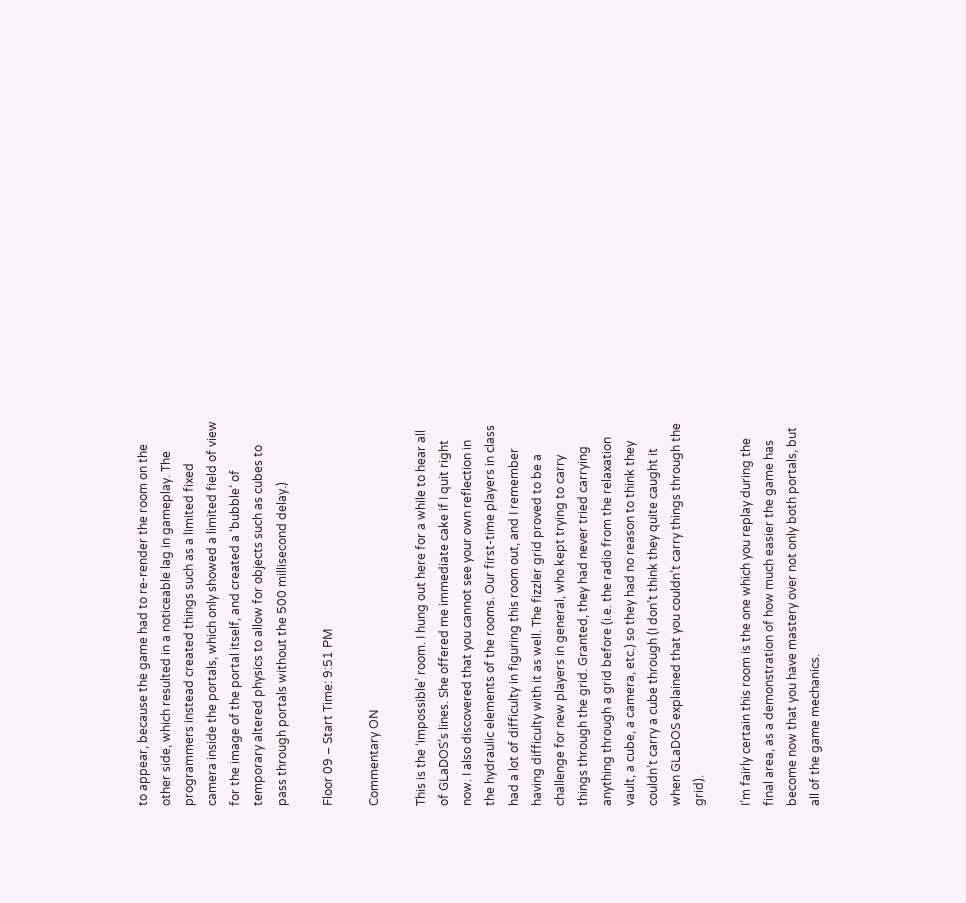to appear, because the game had to re-render the room on the other side, which resulted in a noticeable lag in gameplay. The programmers instead created things such as a limited fixed camera inside the portals, which only showed a limited field of view for the image of the portal itself, and created a ‘bubble’ of temporary altered physics to allow for objects such as cubes to pass through portals without the 500 millisecond delay.)

Floor 09 – Start Time: 9:51 PM

Commentary ON

This is the ‘impossible’ room. I hung out here for a while to hear all of GLaDOS’s lines. She offered me immediate cake if I quit right now. I also discovered that you cannot see your own reflection in the hydraulic elements of the rooms. Our first-time players in class had a lot of difficulty in figuring this room out, and I remember having difficulty with it as well. The fizzler grid proved to be a challenge for new players in general, who kept trying to carry things through the grid. Granted, they had never tried carrying anything through a grid before (i.e. the radio from the relaxation vault, a cube, a camera, etc.) so they had no reason to think they couldn’t carry a cube through (I don’t think they quite caught it when GLaDOS explained that you couldn’t carry things through the grid).

I’m fairly certain this room is the one which you replay during the final area, as a demonstration of how much easier the game has become now that you have mastery over not only both portals, but all of the game mechanics.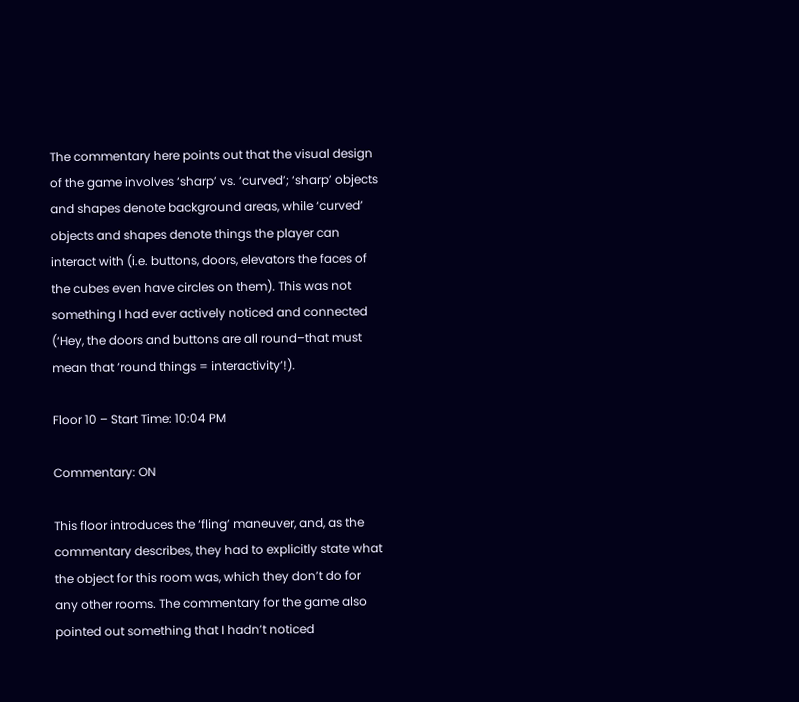The commentary here points out that the visual design of the game involves ‘sharp’ vs. ‘curved’; ‘sharp’ objects and shapes denote background areas, while ‘curved’ objects and shapes denote things the player can interact with (i.e. buttons, doors, elevators the faces of the cubes even have circles on them). This was not something I had ever actively noticed and connected (‘Hey, the doors and buttons are all round–that must mean that ’round things = interactivity’!).

Floor 10 – Start Time: 10:04 PM

Commentary: ON

This floor introduces the ‘fling’ maneuver, and, as the commentary describes, they had to explicitly state what the object for this room was, which they don’t do for any other rooms. The commentary for the game also pointed out something that I hadn’t noticed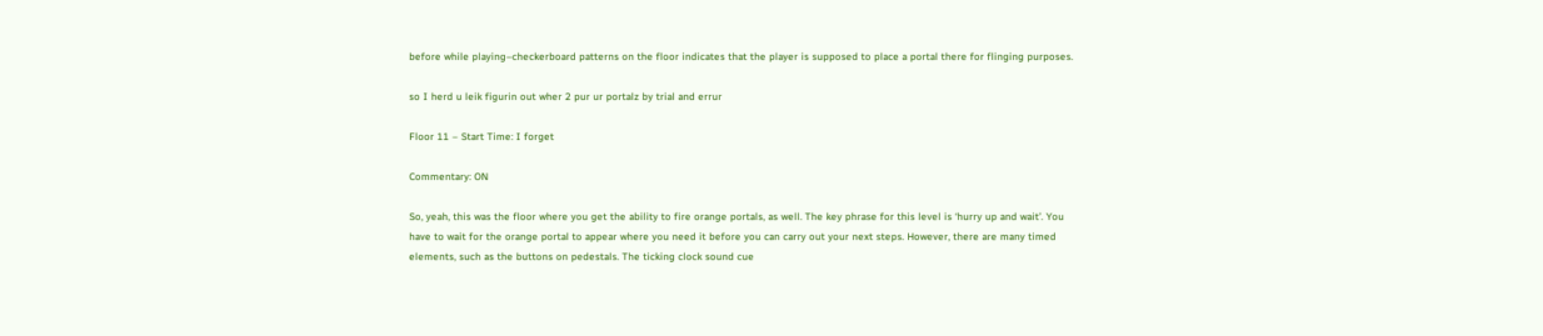before while playing–checkerboard patterns on the floor indicates that the player is supposed to place a portal there for flinging purposes.

so I herd u leik figurin out wher 2 pur ur portalz by trial and errur

Floor 11 – Start Time: I forget

Commentary: ON

So, yeah, this was the floor where you get the ability to fire orange portals, as well. The key phrase for this level is ‘hurry up and wait’. You have to wait for the orange portal to appear where you need it before you can carry out your next steps. However, there are many timed elements, such as the buttons on pedestals. The ticking clock sound cue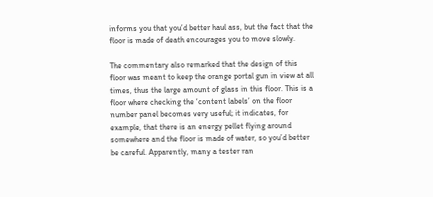informs you that you’d better haul ass, but the fact that the floor is made of death encourages you to move slowly.

The commentary also remarked that the design of this floor was meant to keep the orange portal gun in view at all times, thus the large amount of glass in this floor. This is a floor where checking the ‘content labels’ on the floor number panel becomes very useful; it indicates, for example, that there is an energy pellet flying around somewhere and the floor is made of water, so you’d better be careful. Apparently, many a tester ran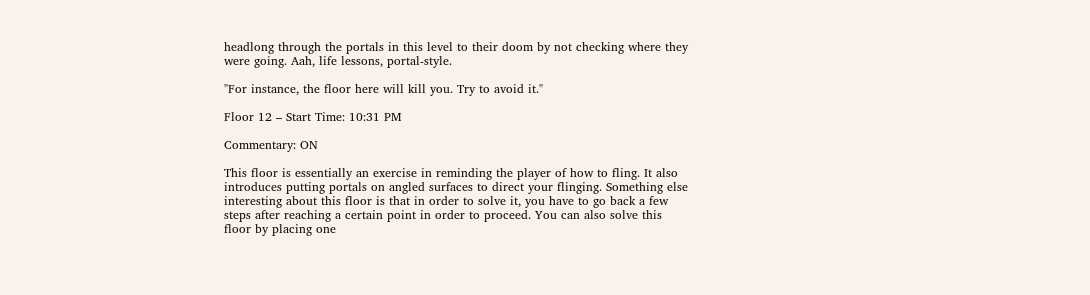headlong through the portals in this level to their doom by not checking where they were going. Aah, life lessons, portal-style.

"For instance, the floor here will kill you. Try to avoid it."

Floor 12 – Start Time: 10:31 PM

Commentary: ON

This floor is essentially an exercise in reminding the player of how to fling. It also introduces putting portals on angled surfaces to direct your flinging. Something else interesting about this floor is that in order to solve it, you have to go back a few steps after reaching a certain point in order to proceed. You can also solve this floor by placing one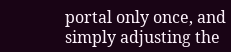portal only once, and simply adjusting the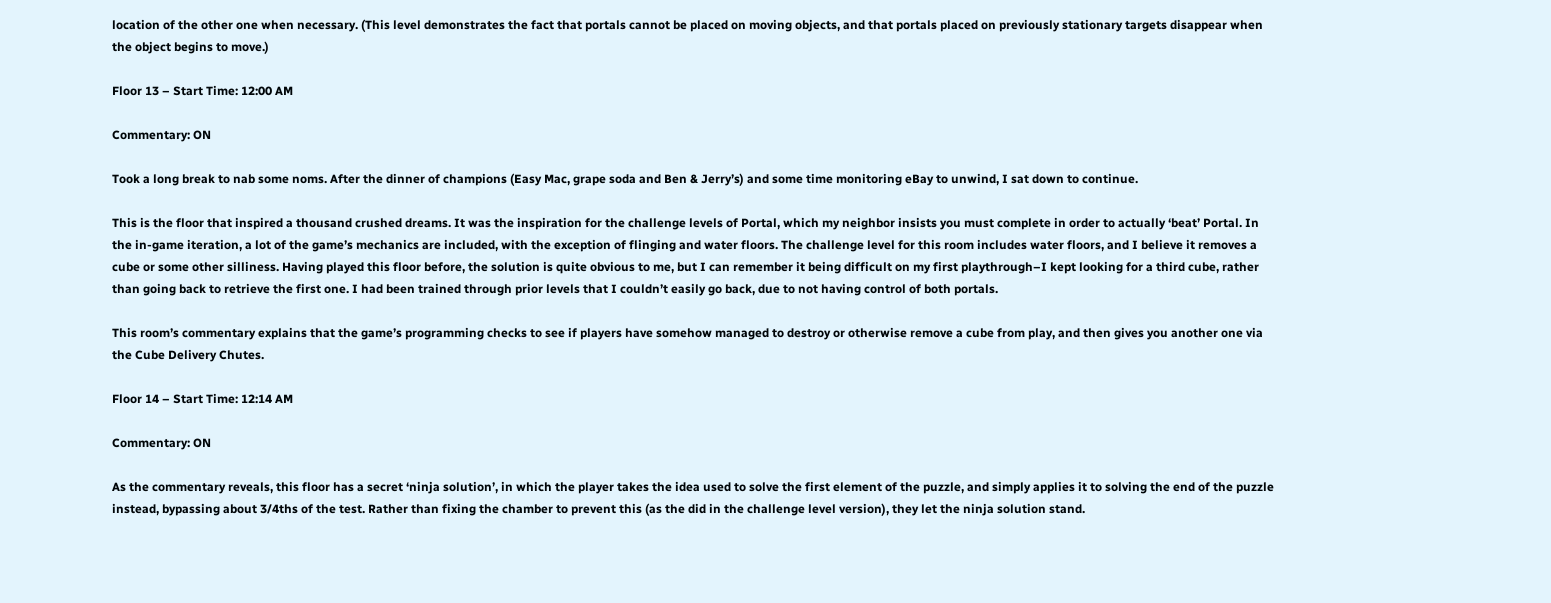location of the other one when necessary. (This level demonstrates the fact that portals cannot be placed on moving objects, and that portals placed on previously stationary targets disappear when the object begins to move.)

Floor 13 – Start Time: 12:00 AM

Commentary: ON

Took a long break to nab some noms. After the dinner of champions (Easy Mac, grape soda and Ben & Jerry’s) and some time monitoring eBay to unwind, I sat down to continue.

This is the floor that inspired a thousand crushed dreams. It was the inspiration for the challenge levels of Portal, which my neighbor insists you must complete in order to actually ‘beat’ Portal. In the in-game iteration, a lot of the game’s mechanics are included, with the exception of flinging and water floors. The challenge level for this room includes water floors, and I believe it removes a cube or some other silliness. Having played this floor before, the solution is quite obvious to me, but I can remember it being difficult on my first playthrough–I kept looking for a third cube, rather than going back to retrieve the first one. I had been trained through prior levels that I couldn’t easily go back, due to not having control of both portals.

This room’s commentary explains that the game’s programming checks to see if players have somehow managed to destroy or otherwise remove a cube from play, and then gives you another one via the Cube Delivery Chutes.

Floor 14 – Start Time: 12:14 AM

Commentary: ON

As the commentary reveals, this floor has a secret ‘ninja solution’, in which the player takes the idea used to solve the first element of the puzzle, and simply applies it to solving the end of the puzzle instead, bypassing about 3/4ths of the test. Rather than fixing the chamber to prevent this (as the did in the challenge level version), they let the ninja solution stand.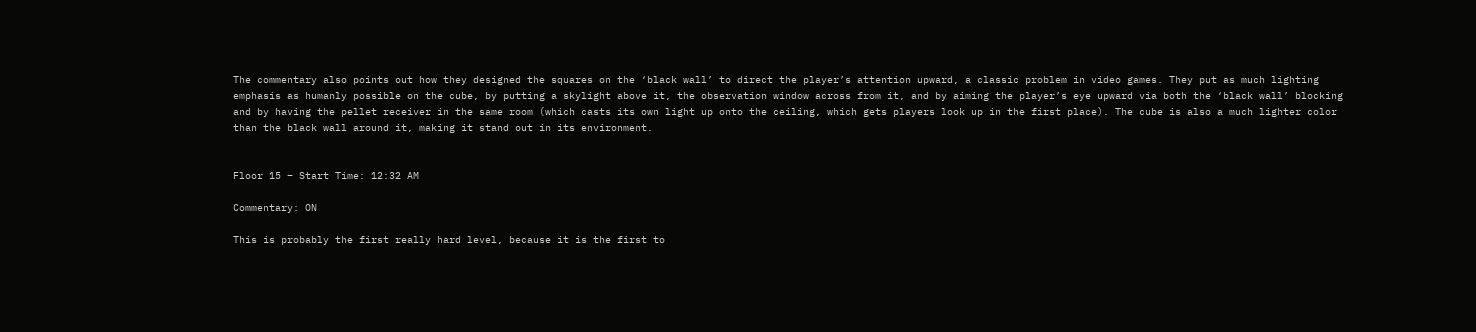The commentary also points out how they designed the squares on the ‘black wall’ to direct the player’s attention upward, a classic problem in video games. They put as much lighting emphasis as humanly possible on the cube, by putting a skylight above it, the observation window across from it, and by aiming the player’s eye upward via both the ‘black wall’ blocking and by having the pellet receiver in the same room (which casts its own light up onto the ceiling, which gets players look up in the first place). The cube is also a much lighter color than the black wall around it, making it stand out in its environment.


Floor 15 – Start Time: 12:32 AM

Commentary: ON

This is probably the first really hard level, because it is the first to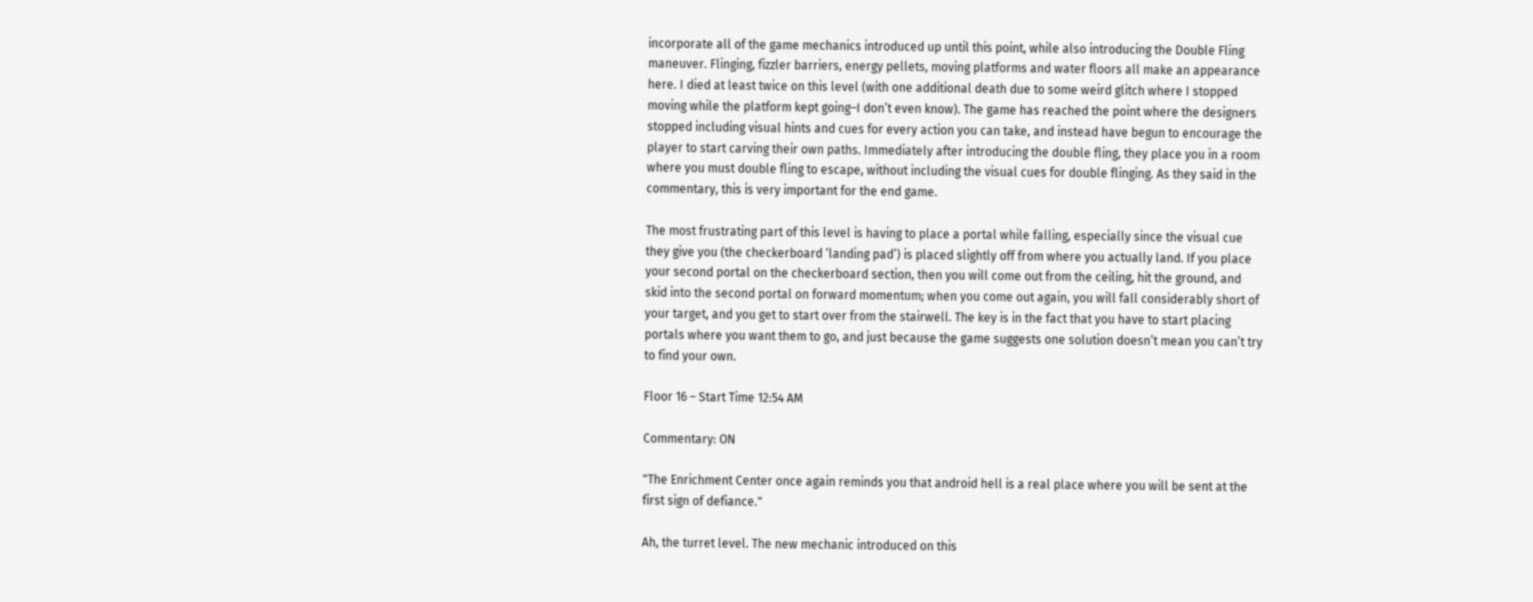incorporate all of the game mechanics introduced up until this point, while also introducing the Double Fling maneuver. Flinging, fizzler barriers, energy pellets, moving platforms and water floors all make an appearance here. I died at least twice on this level (with one additional death due to some weird glitch where I stopped moving while the platform kept going–I don’t even know). The game has reached the point where the designers stopped including visual hints and cues for every action you can take, and instead have begun to encourage the player to start carving their own paths. Immediately after introducing the double fling, they place you in a room where you must double fling to escape, without including the visual cues for double flinging. As they said in the commentary, this is very important for the end game.

The most frustrating part of this level is having to place a portal while falling, especially since the visual cue they give you (the checkerboard ‘landing pad’) is placed slightly off from where you actually land. If you place your second portal on the checkerboard section, then you will come out from the ceiling, hit the ground, and skid into the second portal on forward momentum; when you come out again, you will fall considerably short of your target, and you get to start over from the stairwell. The key is in the fact that you have to start placing portals where you want them to go, and just because the game suggests one solution doesn’t mean you can’t try to find your own.

Floor 16 – Start Time 12:54 AM

Commentary: ON

"The Enrichment Center once again reminds you that android hell is a real place where you will be sent at the first sign of defiance."

Ah, the turret level. The new mechanic introduced on this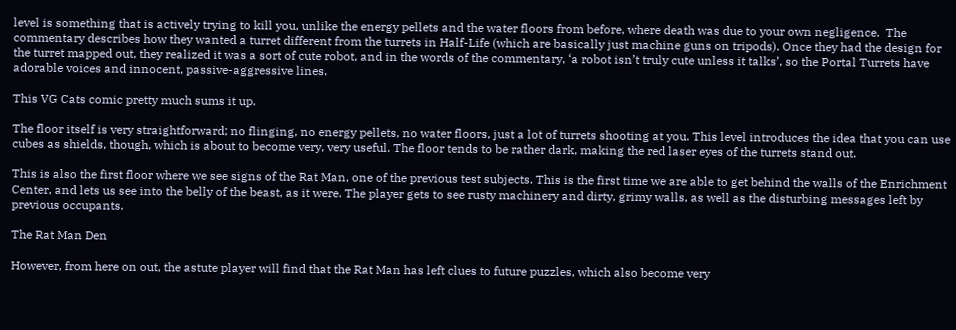level is something that is actively trying to kill you, unlike the energy pellets and the water floors from before, where death was due to your own negligence.  The commentary describes how they wanted a turret different from the turrets in Half-Life (which are basically just machine guns on tripods). Once they had the design for the turret mapped out, they realized it was a sort of cute robot, and in the words of the commentary, ‘a robot isn’t truly cute unless it talks’, so the Portal Turrets have adorable voices and innocent, passive-aggressive lines.

This VG Cats comic pretty much sums it up.

The floor itself is very straightforward; no flinging, no energy pellets, no water floors, just a lot of turrets shooting at you. This level introduces the idea that you can use cubes as shields, though, which is about to become very, very useful. The floor tends to be rather dark, making the red laser eyes of the turrets stand out.

This is also the first floor where we see signs of the Rat Man, one of the previous test subjects. This is the first time we are able to get behind the walls of the Enrichment Center, and lets us see into the belly of the beast, as it were. The player gets to see rusty machinery and dirty, grimy walls, as well as the disturbing messages left by previous occupants.

The Rat Man Den

However, from here on out, the astute player will find that the Rat Man has left clues to future puzzles, which also become very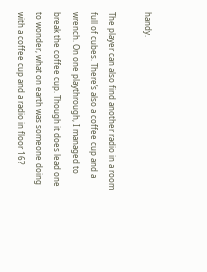handy.

The player can also find another radio in a room full of cubes. There’s also a coffee cup and a wrench. On one playthrough, I managed to break the coffee cup. Though it does lead one to wonder, what on earth was someone doing with a coffee cup and a radio in floor 16?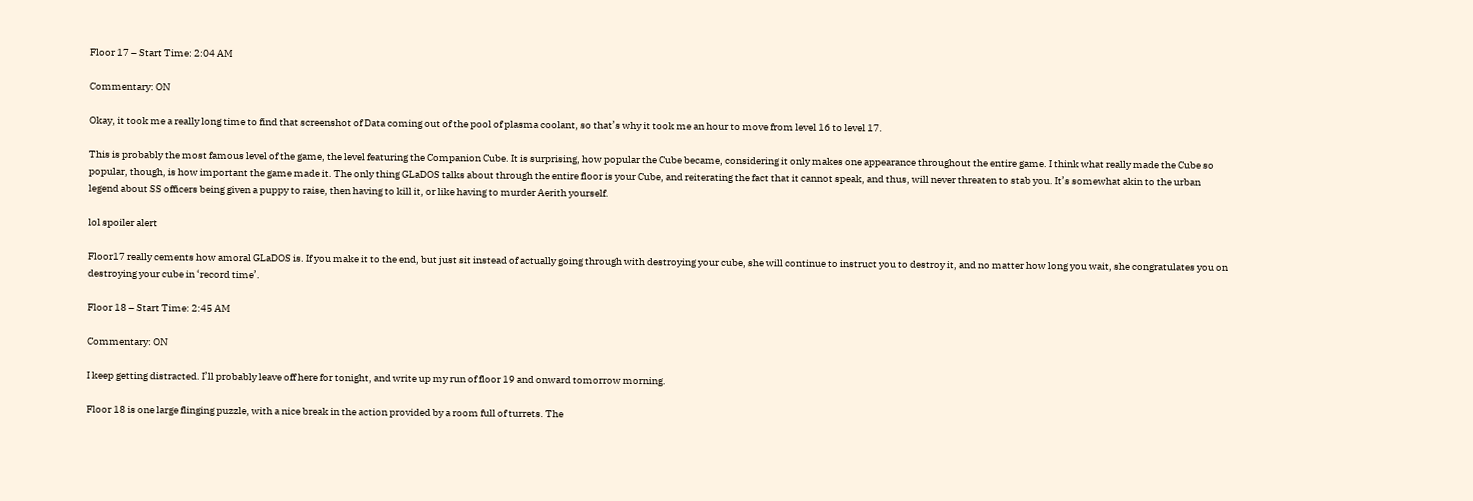Floor 17 – Start Time: 2:04 AM

Commentary: ON

Okay, it took me a really long time to find that screenshot of Data coming out of the pool of plasma coolant, so that’s why it took me an hour to move from level 16 to level 17.

This is probably the most famous level of the game, the level featuring the Companion Cube. It is surprising, how popular the Cube became, considering it only makes one appearance throughout the entire game. I think what really made the Cube so popular, though, is how important the game made it. The only thing GLaDOS talks about through the entire floor is your Cube, and reiterating the fact that it cannot speak, and thus, will never threaten to stab you. It’s somewhat akin to the urban legend about SS officers being given a puppy to raise, then having to kill it, or like having to murder Aerith yourself.

lol spoiler alert

Floor17 really cements how amoral GLaDOS is. If you make it to the end, but just sit instead of actually going through with destroying your cube, she will continue to instruct you to destroy it, and no matter how long you wait, she congratulates you on destroying your cube in ‘record time’.

Floor 18 – Start Time: 2:45 AM

Commentary: ON

I keep getting distracted. I’ll probably leave off here for tonight, and write up my run of floor 19 and onward tomorrow morning.

Floor 18 is one large flinging puzzle, with a nice break in the action provided by a room full of turrets. The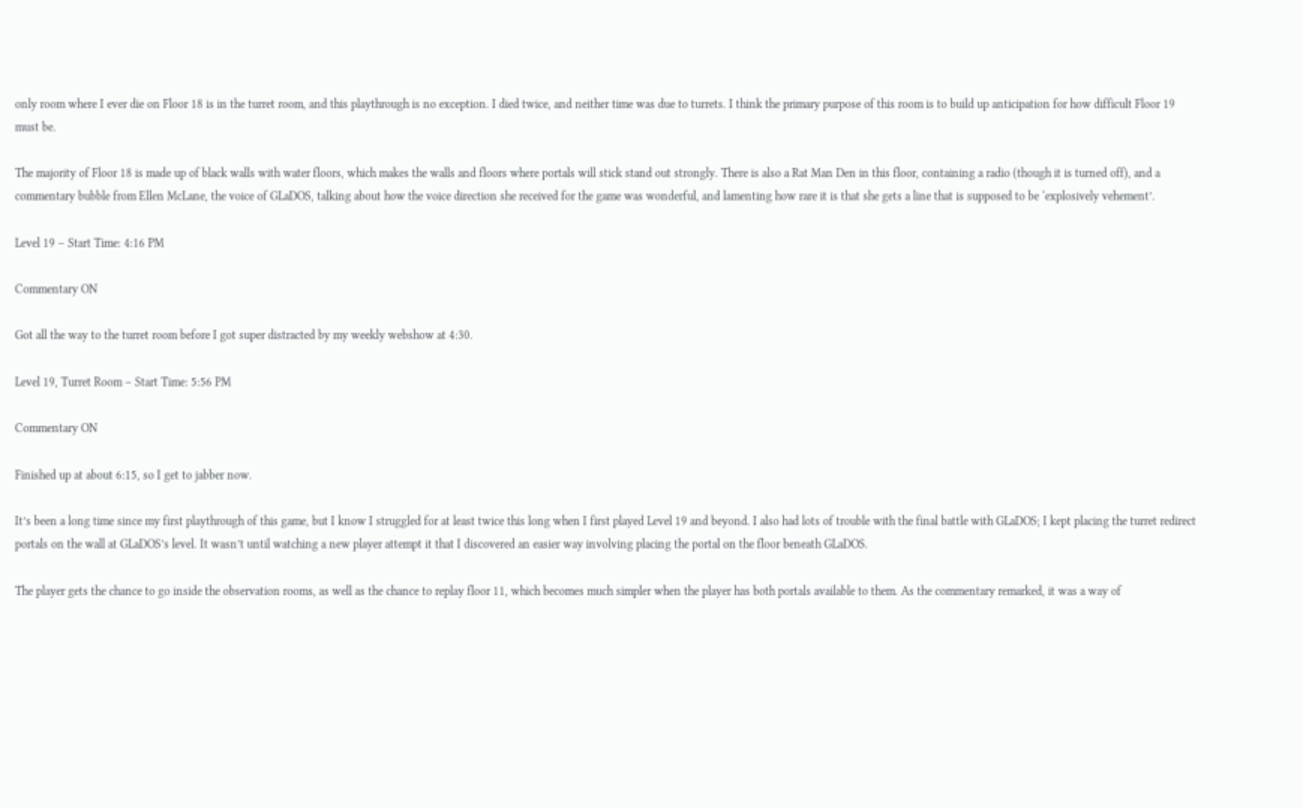only room where I ever die on Floor 18 is in the turret room, and this playthrough is no exception. I died twice, and neither time was due to turrets. I think the primary purpose of this room is to build up anticipation for how difficult Floor 19 must be.

The majority of Floor 18 is made up of black walls with water floors, which makes the walls and floors where portals will stick stand out strongly. There is also a Rat Man Den in this floor, containing a radio (though it is turned off), and a commentary bubble from Ellen McLane, the voice of GLaDOS, talking about how the voice direction she received for the game was wonderful, and lamenting how rare it is that she gets a line that is supposed to be ‘explosively vehement’.

Level 19 – Start Time: 4:16 PM

Commentary ON

Got all the way to the turret room before I got super distracted by my weekly webshow at 4:30.

Level 19, Turret Room – Start Time: 5:56 PM

Commentary ON

Finished up at about 6:15, so I get to jabber now.

It’s been a long time since my first playthrough of this game, but I know I struggled for at least twice this long when I first played Level 19 and beyond. I also had lots of trouble with the final battle with GLaDOS; I kept placing the turret redirect portals on the wall at GLaDOS’s level. It wasn’t until watching a new player attempt it that I discovered an easier way involving placing the portal on the floor beneath GLaDOS.

The player gets the chance to go inside the observation rooms, as well as the chance to replay floor 11, which becomes much simpler when the player has both portals available to them. As the commentary remarked, it was a way of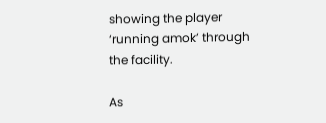showing the player ‘running amok’ through the facility.

As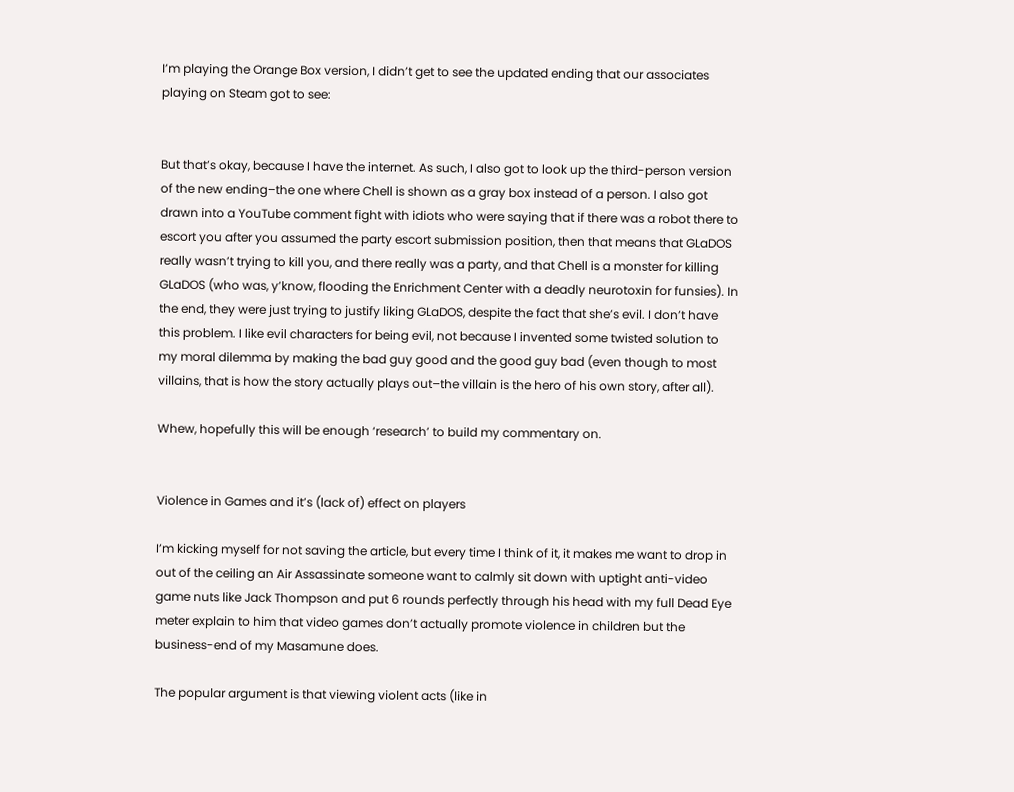I’m playing the Orange Box version, I didn’t get to see the updated ending that our associates playing on Steam got to see:


But that’s okay, because I have the internet. As such, I also got to look up the third-person version of the new ending–the one where Chell is shown as a gray box instead of a person. I also got drawn into a YouTube comment fight with idiots who were saying that if there was a robot there to escort you after you assumed the party escort submission position, then that means that GLaDOS really wasn’t trying to kill you, and there really was a party, and that Chell is a monster for killing GLaDOS (who was, y’know, flooding the Enrichment Center with a deadly neurotoxin for funsies). In the end, they were just trying to justify liking GLaDOS, despite the fact that she’s evil. I don’t have this problem. I like evil characters for being evil, not because I invented some twisted solution to my moral dilemma by making the bad guy good and the good guy bad (even though to most villains, that is how the story actually plays out–the villain is the hero of his own story, after all).

Whew, hopefully this will be enough ‘research’ to build my commentary on.


Violence in Games and it’s (lack of) effect on players

I’m kicking myself for not saving the article, but every time I think of it, it makes me want to drop in out of the ceiling an Air Assassinate someone want to calmly sit down with uptight anti-video game nuts like Jack Thompson and put 6 rounds perfectly through his head with my full Dead Eye meter explain to him that video games don’t actually promote violence in children but the business-end of my Masamune does.

The popular argument is that viewing violent acts (like in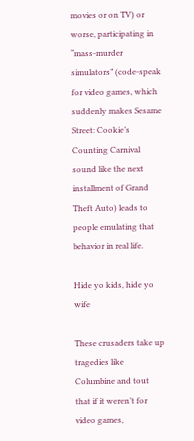movies or on TV) or worse, participating in “mass-murder simulators” (code-speak for video games, which suddenly makes Sesame Street: Cookie’s Counting Carnival sound like the next installment of Grand Theft Auto) leads to people emulating that behavior in real life.

Hide yo kids, hide yo wife

These crusaders take up tragedies like Columbine and tout that if it weren’t for video games,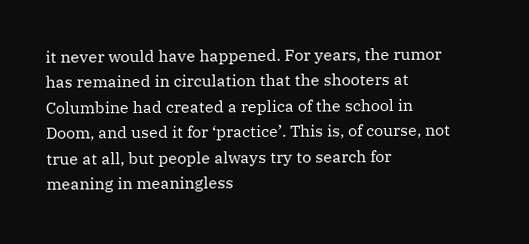it never would have happened. For years, the rumor has remained in circulation that the shooters at Columbine had created a replica of the school in Doom, and used it for ‘practice’. This is, of course, not true at all, but people always try to search for meaning in meaningless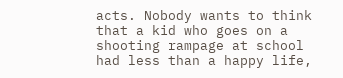acts. Nobody wants to think that a kid who goes on a shooting rampage at school had less than a happy life,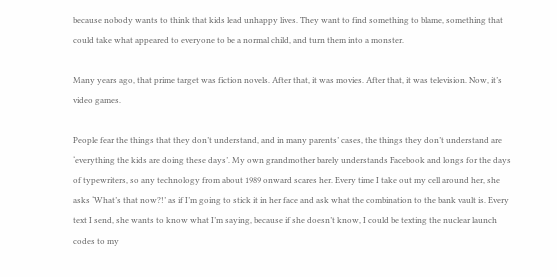because nobody wants to think that kids lead unhappy lives. They want to find something to blame, something that could take what appeared to everyone to be a normal child, and turn them into a monster.

Many years ago, that prime target was fiction novels. After that, it was movies. After that, it was television. Now, it’s video games.

People fear the things that they don’t understand, and in many parents’ cases, the things they don’t understand are ‘everything the kids are doing these days’. My own grandmother barely understands Facebook and longs for the days of typewriters, so any technology from about 1989 onward scares her. Every time I take out my cell around her, she asks ‘What’s that now?!’ as if I’m going to stick it in her face and ask what the combination to the bank vault is. Every text I send, she wants to know what I’m saying, because if she doesn’t know, I could be texting the nuclear launch codes to my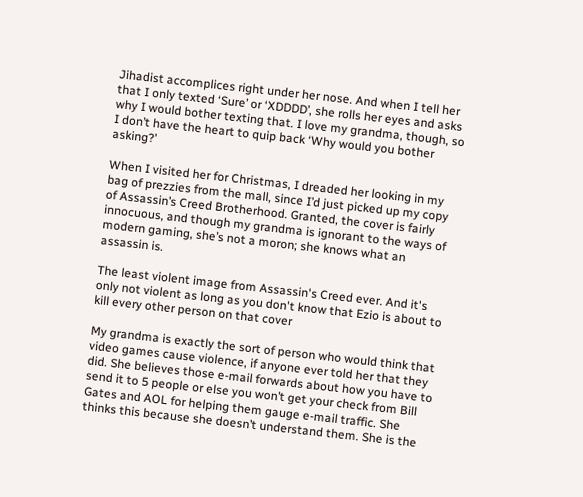Jihadist accomplices right under her nose. And when I tell her that I only texted ‘Sure’ or ‘XDDDD’, she rolls her eyes and asks why I would bother texting that. I love my grandma, though, so I don’t have the heart to quip back ‘Why would you bother asking?’

When I visited her for Christmas, I dreaded her looking in my bag of prezzies from the mall, since I’d just picked up my copy of Assassin’s Creed Brotherhood. Granted, the cover is fairly innocuous, and though my grandma is ignorant to the ways of modern gaming, she’s not a moron; she knows what an assassin is.

The least violent image from Assassin's Creed ever. And it's only not violent as long as you don't know that Ezio is about to kill every other person on that cover

My grandma is exactly the sort of person who would think that video games cause violence, if anyone ever told her that they did. She believes those e-mail forwards about how you have to send it to 5 people or else you won’t get your check from Bill Gates and AOL for helping them gauge e-mail traffic. She thinks this because she doesn’t understand them. She is the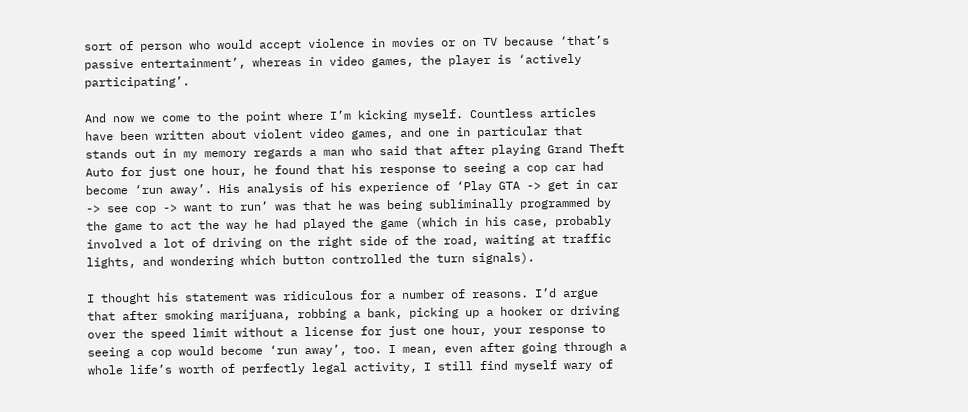sort of person who would accept violence in movies or on TV because ‘that’s passive entertainment’, whereas in video games, the player is ‘actively participating’.

And now we come to the point where I’m kicking myself. Countless articles have been written about violent video games, and one in particular that stands out in my memory regards a man who said that after playing Grand Theft Auto for just one hour, he found that his response to seeing a cop car had become ‘run away’. His analysis of his experience of ‘Play GTA -> get in car -> see cop -> want to run’ was that he was being subliminally programmed by the game to act the way he had played the game (which in his case, probably involved a lot of driving on the right side of the road, waiting at traffic lights, and wondering which button controlled the turn signals).

I thought his statement was ridiculous for a number of reasons. I’d argue that after smoking marijuana, robbing a bank, picking up a hooker or driving over the speed limit without a license for just one hour, your response to seeing a cop would become ‘run away’, too. I mean, even after going through a whole life’s worth of perfectly legal activity, I still find myself wary of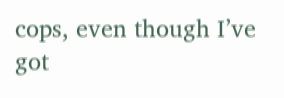cops, even though I’ve got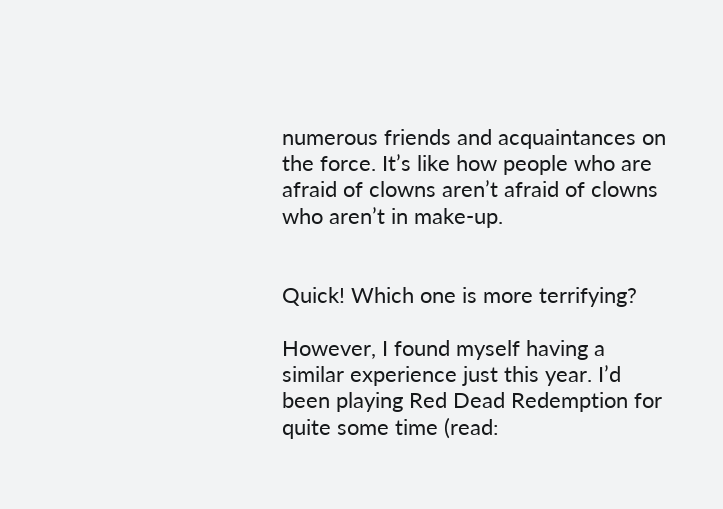numerous friends and acquaintances on the force. It’s like how people who are afraid of clowns aren’t afraid of clowns who aren’t in make-up.


Quick! Which one is more terrifying?

However, I found myself having a similar experience just this year. I’d been playing Red Dead Redemption for quite some time (read: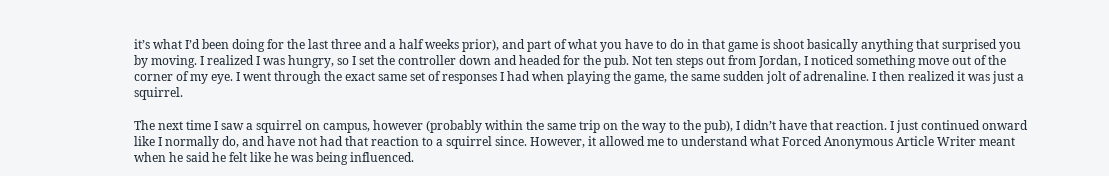it’s what I’d been doing for the last three and a half weeks prior), and part of what you have to do in that game is shoot basically anything that surprised you by moving. I realized I was hungry, so I set the controller down and headed for the pub. Not ten steps out from Jordan, I noticed something move out of the corner of my eye. I went through the exact same set of responses I had when playing the game, the same sudden jolt of adrenaline. I then realized it was just a squirrel.

The next time I saw a squirrel on campus, however (probably within the same trip on the way to the pub), I didn’t have that reaction. I just continued onward like I normally do, and have not had that reaction to a squirrel since. However, it allowed me to understand what Forced Anonymous Article Writer meant when he said he felt like he was being influenced.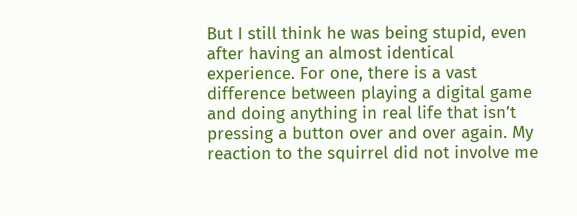But I still think he was being stupid, even after having an almost identical experience. For one, there is a vast difference between playing a digital game and doing anything in real life that isn’t pressing a button over and over again. My reaction to the squirrel did not involve me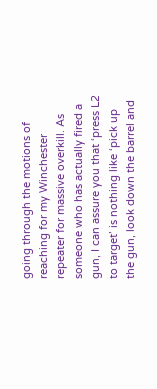going through the motions of reaching for my Winchester repeater for massive overkill. As someone who has actually fired a gun, I can assure you that ‘press L2 to target’ is nothing like ‘pick up the gun, look down the barrel and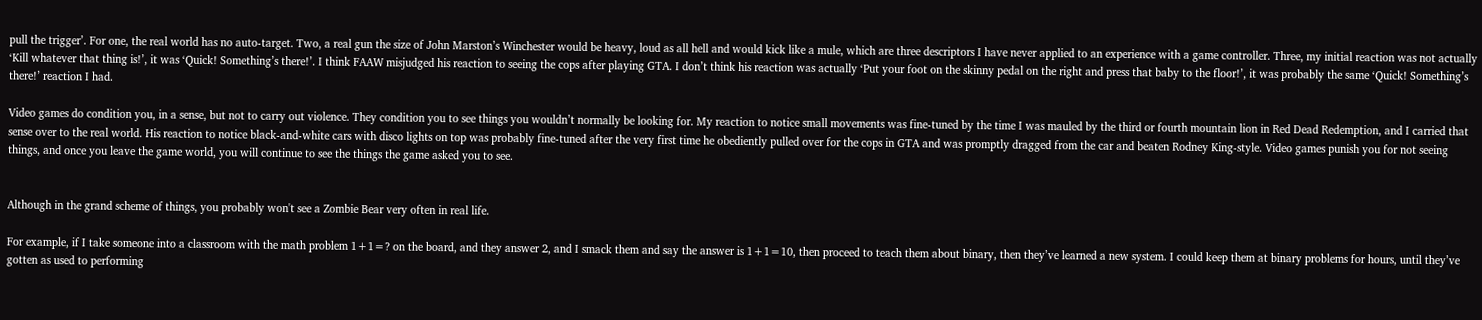pull the trigger’. For one, the real world has no auto-target. Two, a real gun the size of John Marston’s Winchester would be heavy, loud as all hell and would kick like a mule, which are three descriptors I have never applied to an experience with a game controller. Three, my initial reaction was not actually ‘Kill whatever that thing is!’, it was ‘Quick! Something’s there!’. I think FAAW misjudged his reaction to seeing the cops after playing GTA. I don’t think his reaction was actually ‘Put your foot on the skinny pedal on the right and press that baby to the floor!’, it was probably the same ‘Quick! Something’s there!’ reaction I had.

Video games do condition you, in a sense, but not to carry out violence. They condition you to see things you wouldn’t normally be looking for. My reaction to notice small movements was fine-tuned by the time I was mauled by the third or fourth mountain lion in Red Dead Redemption, and I carried that sense over to the real world. His reaction to notice black-and-white cars with disco lights on top was probably fine-tuned after the very first time he obediently pulled over for the cops in GTA and was promptly dragged from the car and beaten Rodney King-style. Video games punish you for not seeing things, and once you leave the game world, you will continue to see the things the game asked you to see.


Although in the grand scheme of things, you probably won't see a Zombie Bear very often in real life.

For example, if I take someone into a classroom with the math problem 1+1=? on the board, and they answer 2, and I smack them and say the answer is 1+1=10, then proceed to teach them about binary, then they’ve learned a new system. I could keep them at binary problems for hours, until they’ve gotten as used to performing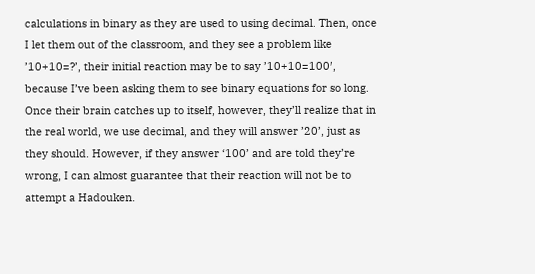calculations in binary as they are used to using decimal. Then, once I let them out of the classroom, and they see a problem like ’10+10=?’, their initial reaction may be to say ’10+10=100′, because I’ve been asking them to see binary equations for so long. Once their brain catches up to itself, however, they’ll realize that in the real world, we use decimal, and they will answer ’20’, just as they should. However, if they answer ‘100’ and are told they’re wrong, I can almost guarantee that their reaction will not be to attempt a Hadouken.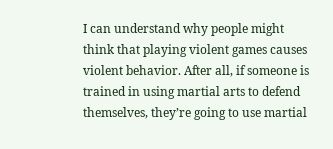I can understand why people might think that playing violent games causes violent behavior. After all, if someone is trained in using martial arts to defend themselves, they’re going to use martial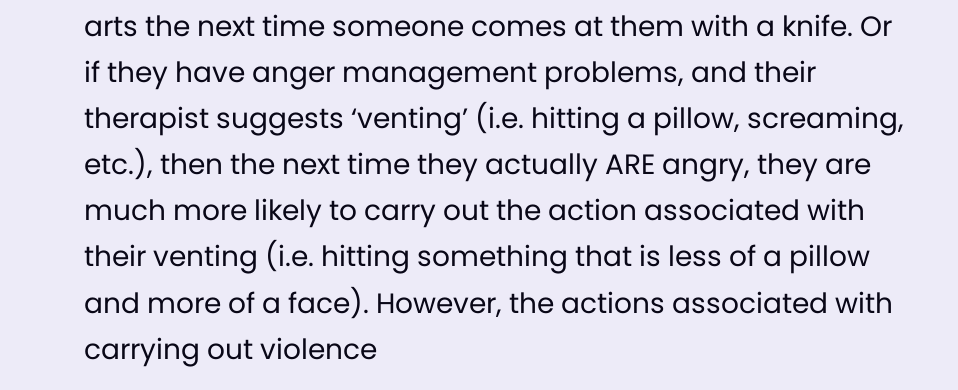arts the next time someone comes at them with a knife. Or if they have anger management problems, and their therapist suggests ‘venting’ (i.e. hitting a pillow, screaming, etc.), then the next time they actually ARE angry, they are much more likely to carry out the action associated with their venting (i.e. hitting something that is less of a pillow and more of a face). However, the actions associated with carrying out violence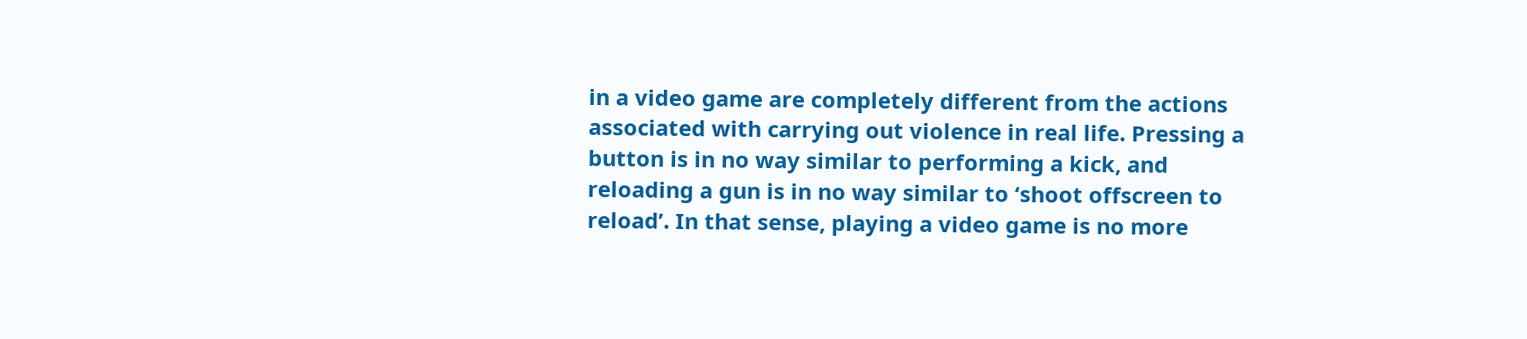in a video game are completely different from the actions associated with carrying out violence in real life. Pressing a button is in no way similar to performing a kick, and reloading a gun is in no way similar to ‘shoot offscreen to reload’. In that sense, playing a video game is no more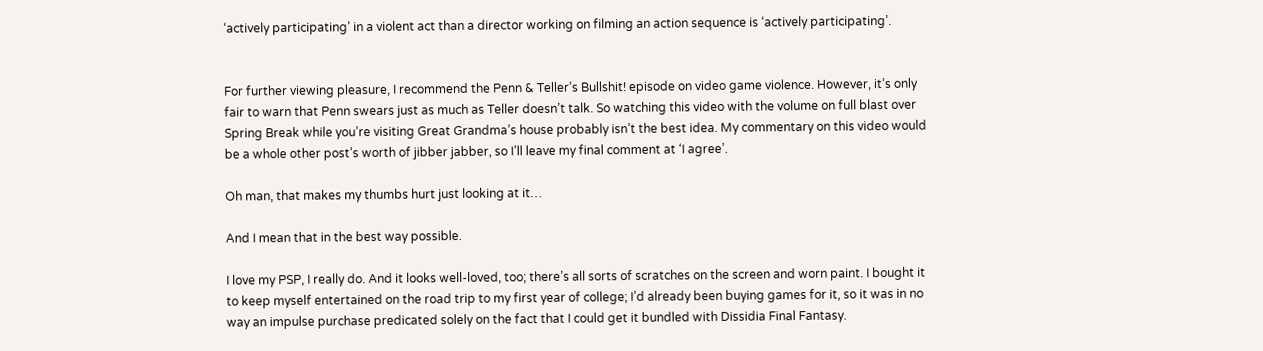‘actively participating’ in a violent act than a director working on filming an action sequence is ‘actively participating’.


For further viewing pleasure, I recommend the Penn & Teller’s Bullshit! episode on video game violence. However, it’s only fair to warn that Penn swears just as much as Teller doesn’t talk. So watching this video with the volume on full blast over Spring Break while you’re visiting Great Grandma’s house probably isn’t the best idea. My commentary on this video would be a whole other post’s worth of jibber jabber, so I’ll leave my final comment at ‘I agree’.

Oh man, that makes my thumbs hurt just looking at it…

And I mean that in the best way possible.

I love my PSP, I really do. And it looks well-loved, too; there’s all sorts of scratches on the screen and worn paint. I bought it to keep myself entertained on the road trip to my first year of college; I’d already been buying games for it, so it was in no way an impulse purchase predicated solely on the fact that I could get it bundled with Dissidia Final Fantasy.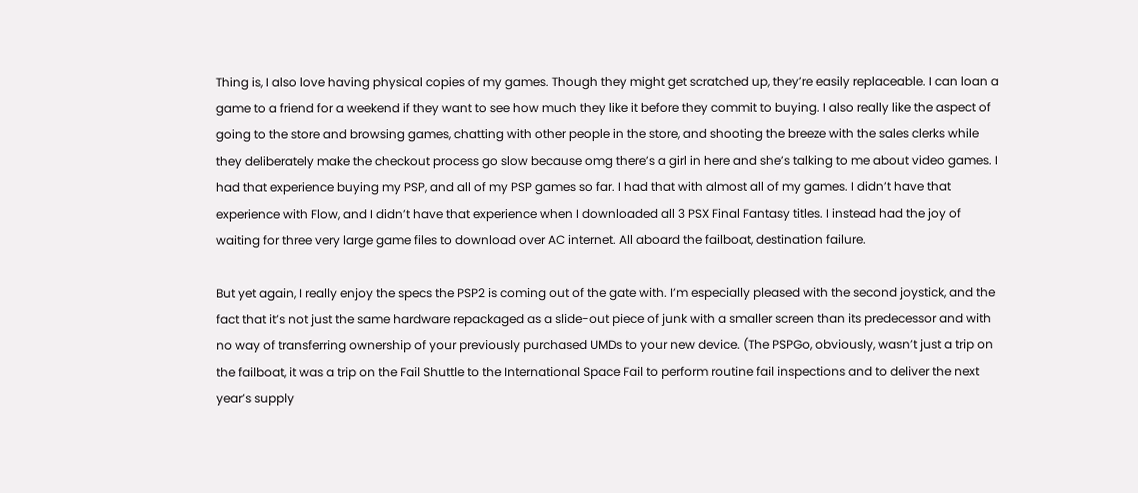Thing is, I also love having physical copies of my games. Though they might get scratched up, they’re easily replaceable. I can loan a game to a friend for a weekend if they want to see how much they like it before they commit to buying. I also really like the aspect of going to the store and browsing games, chatting with other people in the store, and shooting the breeze with the sales clerks while they deliberately make the checkout process go slow because omg there’s a girl in here and she’s talking to me about video games. I had that experience buying my PSP, and all of my PSP games so far. I had that with almost all of my games. I didn’t have that experience with Flow, and I didn’t have that experience when I downloaded all 3 PSX Final Fantasy titles. I instead had the joy of waiting for three very large game files to download over AC internet. All aboard the failboat, destination failure.

But yet again, I really enjoy the specs the PSP2 is coming out of the gate with. I’m especially pleased with the second joystick, and the fact that it’s not just the same hardware repackaged as a slide-out piece of junk with a smaller screen than its predecessor and with no way of transferring ownership of your previously purchased UMDs to your new device. (The PSPGo, obviously, wasn’t just a trip on the failboat, it was a trip on the Fail Shuttle to the International Space Fail to perform routine fail inspections and to deliver the next year’s supply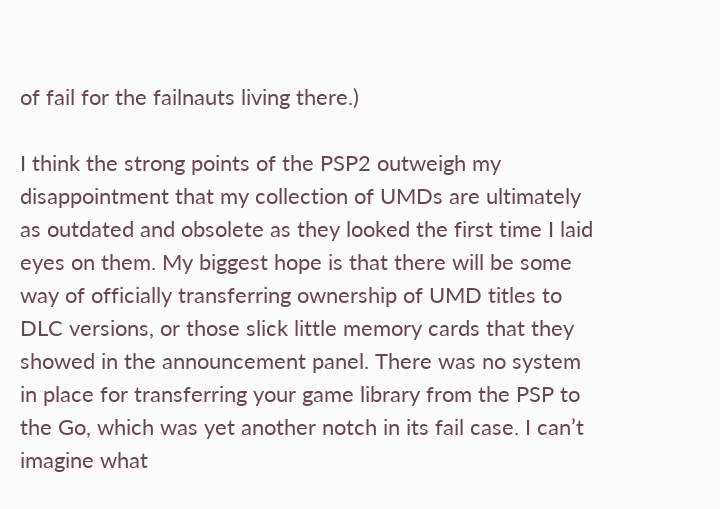of fail for the failnauts living there.)

I think the strong points of the PSP2 outweigh my disappointment that my collection of UMDs are ultimately as outdated and obsolete as they looked the first time I laid eyes on them. My biggest hope is that there will be some way of officially transferring ownership of UMD titles to DLC versions, or those slick little memory cards that they showed in the announcement panel. There was no system in place for transferring your game library from the PSP to the Go, which was yet another notch in its fail case. I can’t imagine what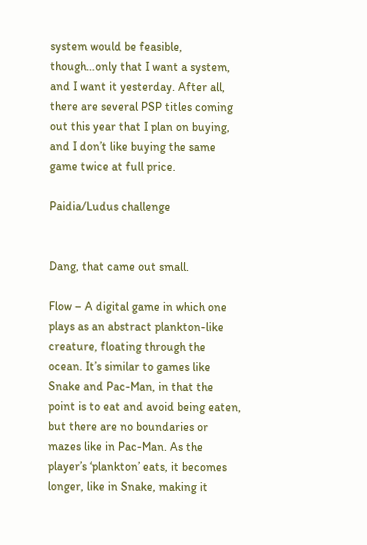system would be feasible, though…only that I want a system, and I want it yesterday. After all, there are several PSP titles coming out this year that I plan on buying, and I don’t like buying the same game twice at full price.

Paidia/Ludus challenge


Dang, that came out small.

Flow – A digital game in which one plays as an abstract plankton-like creature, floating through the ocean. It’s similar to games like Snake and Pac-Man, in that the point is to eat and avoid being eaten, but there are no boundaries or mazes like in Pac-Man. As the player’s ‘plankton’ eats, it becomes longer, like in Snake, making it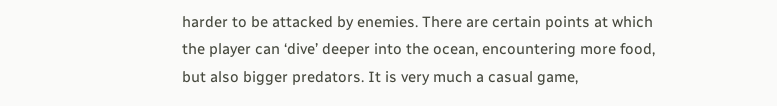harder to be attacked by enemies. There are certain points at which the player can ‘dive’ deeper into the ocean, encountering more food, but also bigger predators. It is very much a casual game,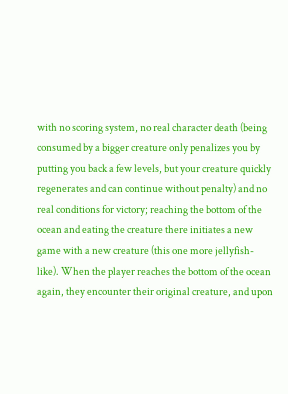with no scoring system, no real character death (being consumed by a bigger creature only penalizes you by putting you back a few levels, but your creature quickly regenerates and can continue without penalty) and no real conditions for victory; reaching the bottom of the ocean and eating the creature there initiates a new game with a new creature (this one more jellyfish-like). When the player reaches the bottom of the ocean again, they encounter their original creature, and upon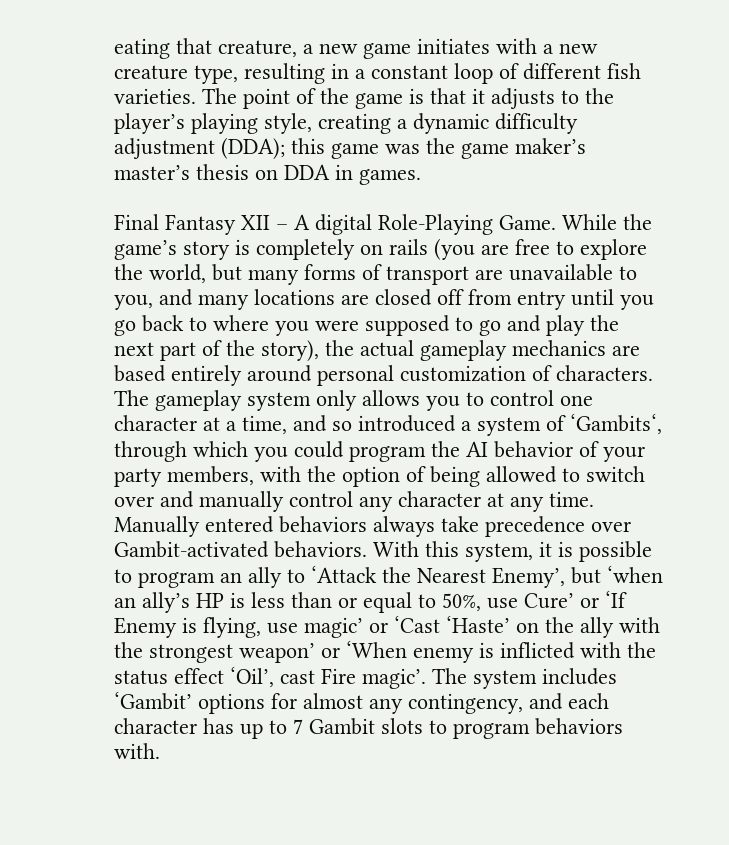eating that creature, a new game initiates with a new creature type, resulting in a constant loop of different fish varieties. The point of the game is that it adjusts to the player’s playing style, creating a dynamic difficulty adjustment (DDA); this game was the game maker’s master’s thesis on DDA in games.

Final Fantasy XII – A digital Role-Playing Game. While the game’s story is completely on rails (you are free to explore the world, but many forms of transport are unavailable to you, and many locations are closed off from entry until you go back to where you were supposed to go and play the next part of the story), the actual gameplay mechanics are based entirely around personal customization of characters. The gameplay system only allows you to control one character at a time, and so introduced a system of ‘Gambits‘, through which you could program the AI behavior of your party members, with the option of being allowed to switch over and manually control any character at any time. Manually entered behaviors always take precedence over Gambit-activated behaviors. With this system, it is possible to program an ally to ‘Attack the Nearest Enemy’, but ‘when an ally’s HP is less than or equal to 50%, use Cure’ or ‘If Enemy is flying, use magic’ or ‘Cast ‘Haste’ on the ally with the strongest weapon’ or ‘When enemy is inflicted with the status effect ‘Oil’, cast Fire magic’. The system includes ‘Gambit’ options for almost any contingency, and each character has up to 7 Gambit slots to program behaviors with.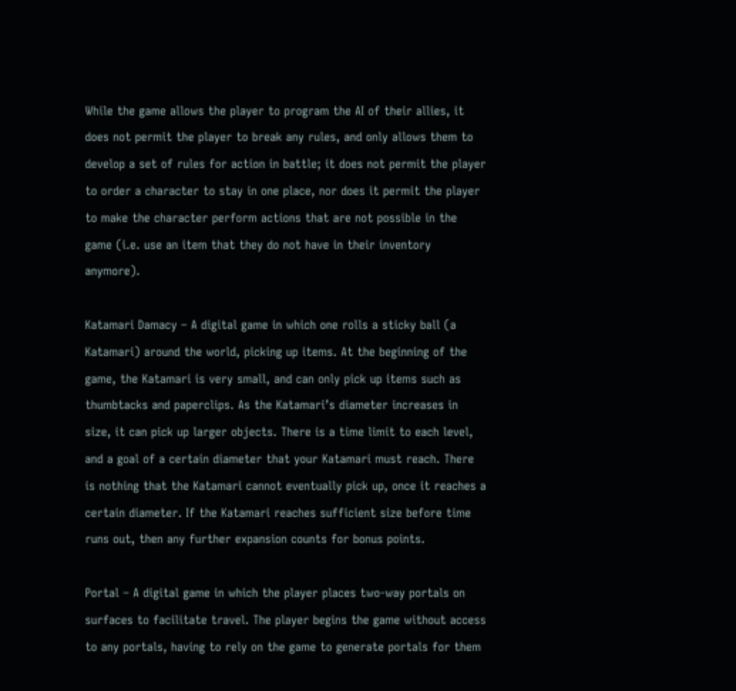While the game allows the player to program the AI of their allies, it does not permit the player to break any rules, and only allows them to develop a set of rules for action in battle; it does not permit the player to order a character to stay in one place, nor does it permit the player to make the character perform actions that are not possible in the game (i.e. use an item that they do not have in their inventory anymore).

Katamari Damacy – A digital game in which one rolls a sticky ball (a Katamari) around the world, picking up items. At the beginning of the game, the Katamari is very small, and can only pick up items such as thumbtacks and paperclips. As the Katamari’s diameter increases in size, it can pick up larger objects. There is a time limit to each level, and a goal of a certain diameter that your Katamari must reach. There is nothing that the Katamari cannot eventually pick up, once it reaches a certain diameter. If the Katamari reaches sufficient size before time runs out, then any further expansion counts for bonus points.

Portal – A digital game in which the player places two-way portals on surfaces to facilitate travel. The player begins the game without access to any portals, having to rely on the game to generate portals for them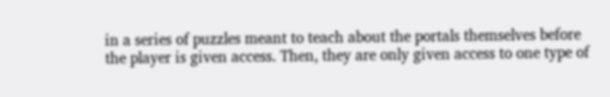in a series of puzzles meant to teach about the portals themselves before the player is given access. Then, they are only given access to one type of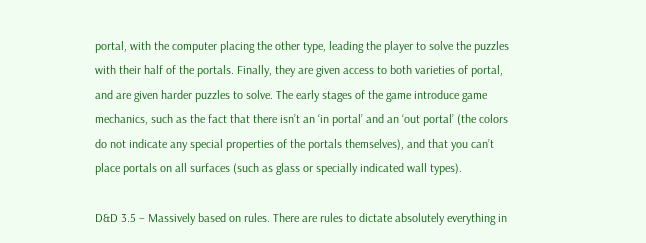portal, with the computer placing the other type, leading the player to solve the puzzles with their half of the portals. Finally, they are given access to both varieties of portal, and are given harder puzzles to solve. The early stages of the game introduce game mechanics, such as the fact that there isn’t an ‘in portal’ and an ‘out portal’ (the colors do not indicate any special properties of the portals themselves), and that you can’t place portals on all surfaces (such as glass or specially indicated wall types).

D&D 3.5 – Massively based on rules. There are rules to dictate absolutely everything in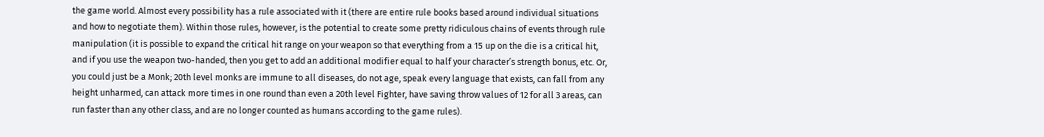the game world. Almost every possibility has a rule associated with it (there are entire rule books based around individual situations and how to negotiate them). Within those rules, however, is the potential to create some pretty ridiculous chains of events through rule manipulation (it is possible to expand the critical hit range on your weapon so that everything from a 15 up on the die is a critical hit, and if you use the weapon two-handed, then you get to add an additional modifier equal to half your character’s strength bonus, etc. Or, you could just be a Monk; 20th level monks are immune to all diseases, do not age, speak every language that exists, can fall from any height unharmed, can attack more times in one round than even a 20th level Fighter, have saving throw values of 12 for all 3 areas, can run faster than any other class, and are no longer counted as humans according to the game rules).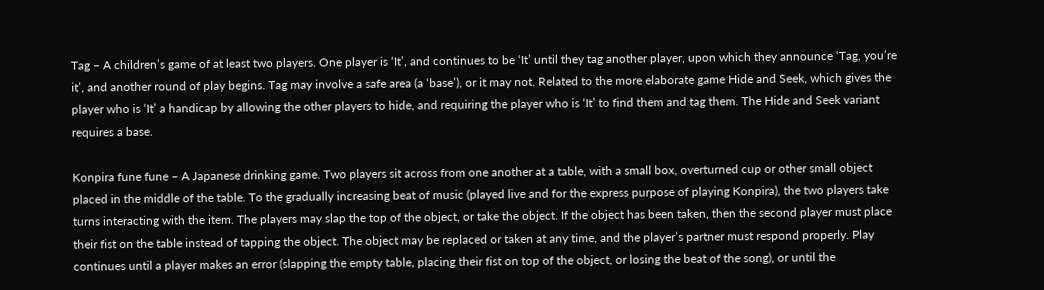Tag – A children’s game of at least two players. One player is ‘It’, and continues to be ‘It’ until they tag another player, upon which they announce ‘Tag, you’re it’, and another round of play begins. Tag may involve a safe area (a ‘base’), or it may not. Related to the more elaborate game Hide and Seek, which gives the player who is ‘It’ a handicap by allowing the other players to hide, and requiring the player who is ‘It’ to find them and tag them. The Hide and Seek variant requires a base.

Konpira fune fune – A Japanese drinking game. Two players sit across from one another at a table, with a small box, overturned cup or other small object placed in the middle of the table. To the gradually increasing beat of music (played live and for the express purpose of playing Konpira), the two players take turns interacting with the item. The players may slap the top of the object, or take the object. If the object has been taken, then the second player must place their fist on the table instead of tapping the object. The object may be replaced or taken at any time, and the player’s partner must respond properly. Play continues until a player makes an error (slapping the empty table, placing their fist on top of the object, or losing the beat of the song), or until the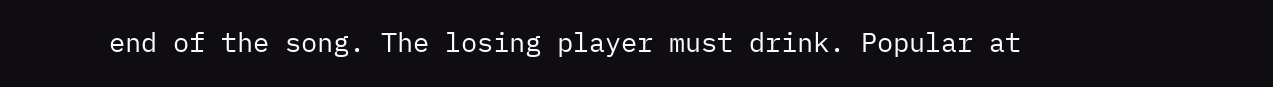end of the song. The losing player must drink. Popular at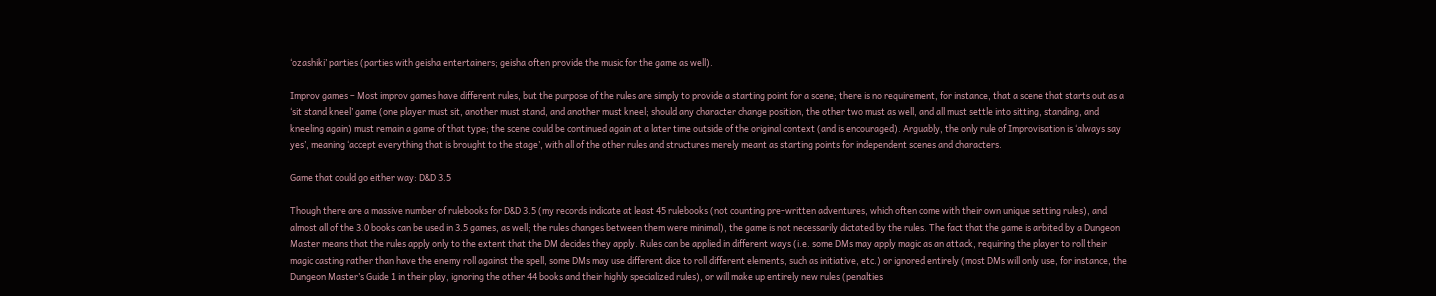‘ozashiki’ parties (parties with geisha entertainers; geisha often provide the music for the game as well).

Improv games – Most improv games have different rules, but the purpose of the rules are simply to provide a starting point for a scene; there is no requirement, for instance, that a scene that starts out as a ‘sit stand kneel’ game (one player must sit, another must stand, and another must kneel; should any character change position, the other two must as well, and all must settle into sitting, standing, and kneeling again) must remain a game of that type; the scene could be continued again at a later time outside of the original context (and is encouraged). Arguably, the only rule of Improvisation is ‘always say yes’, meaning ‘accept everything that is brought to the stage’, with all of the other rules and structures merely meant as starting points for independent scenes and characters.

Game that could go either way: D&D 3.5

Though there are a massive number of rulebooks for D&D 3.5 (my records indicate at least 45 rulebooks (not counting pre-written adventures, which often come with their own unique setting rules), and almost all of the 3.0 books can be used in 3.5 games, as well; the rules changes between them were minimal), the game is not necessarily dictated by the rules. The fact that the game is arbited by a Dungeon Master means that the rules apply only to the extent that the DM decides they apply. Rules can be applied in different ways (i.e. some DMs may apply magic as an attack, requiring the player to roll their magic casting rather than have the enemy roll against the spell, some DMs may use different dice to roll different elements, such as initiative, etc.) or ignored entirely (most DMs will only use, for instance, the Dungeon Master’s Guide 1 in their play, ignoring the other 44 books and their highly specialized rules), or will make up entirely new rules (penalties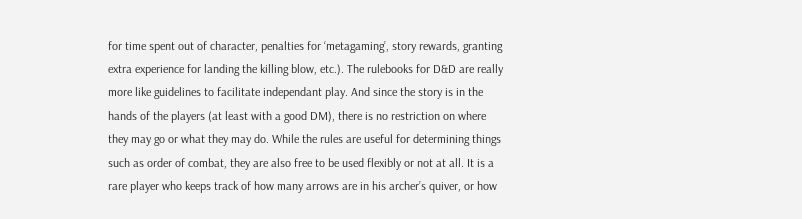for time spent out of character, penalties for ‘metagaming’, story rewards, granting extra experience for landing the killing blow, etc.). The rulebooks for D&D are really more like guidelines to facilitate independant play. And since the story is in the hands of the players (at least with a good DM), there is no restriction on where they may go or what they may do. While the rules are useful for determining things such as order of combat, they are also free to be used flexibly or not at all. It is a rare player who keeps track of how many arrows are in his archer’s quiver, or how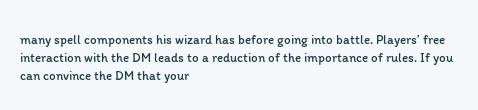many spell components his wizard has before going into battle. Players’ free interaction with the DM leads to a reduction of the importance of rules. If you can convince the DM that your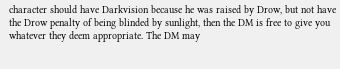character should have Darkvision because he was raised by Drow, but not have the Drow penalty of being blinded by sunlight, then the DM is free to give you whatever they deem appropriate. The DM may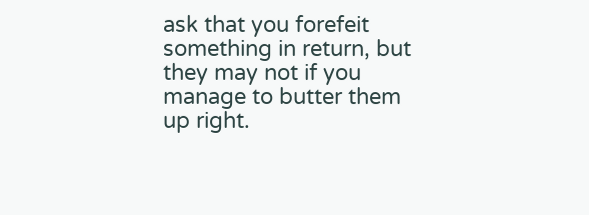ask that you forefeit something in return, but they may not if you manage to butter them up right.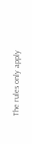The rules only apply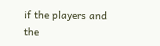if the players and the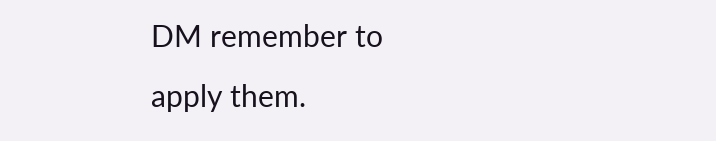DM remember to apply them.